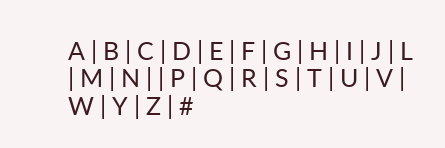A | B | C | D | E | F | G | H | I | J | L | M | N | | P | Q | R | S | T | U | V | W | Y | Z | #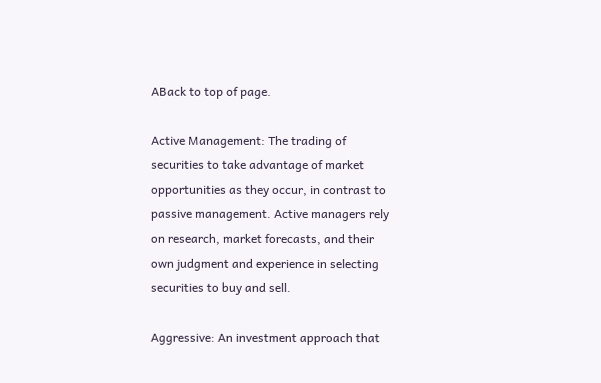ABack to top of page.

Active Management: The trading of securities to take advantage of market opportunities as they occur, in contrast to passive management. Active managers rely on research, market forecasts, and their own judgment and experience in selecting securities to buy and sell.

Aggressive: An investment approach that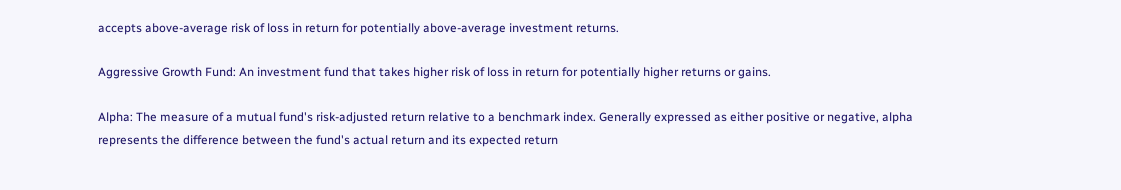accepts above-average risk of loss in return for potentially above-average investment returns.

Aggressive Growth Fund: An investment fund that takes higher risk of loss in return for potentially higher returns or gains.

Alpha: The measure of a mutual fund's risk-adjusted return relative to a benchmark index. Generally expressed as either positive or negative, alpha represents the difference between the fund's actual return and its expected return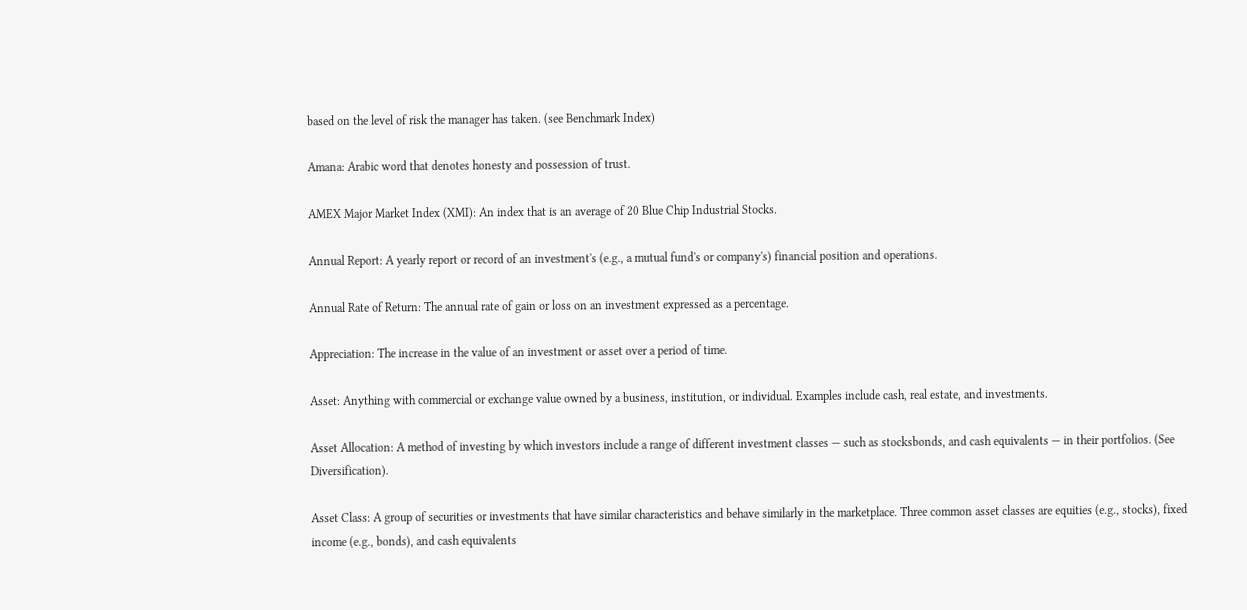based on the level of risk the manager has taken. (see Benchmark Index)

Amana: Arabic word that denotes honesty and possession of trust.

AMEX Major Market Index (XMI): An index that is an average of 20 Blue Chip Industrial Stocks.

Annual Report: A yearly report or record of an investment's (e.g., a mutual fund's or company's) financial position and operations.

Annual Rate of Return: The annual rate of gain or loss on an investment expressed as a percentage.

Appreciation: The increase in the value of an investment or asset over a period of time.

Asset: Anything with commercial or exchange value owned by a business, institution, or individual. Examples include cash, real estate, and investments.

Asset Allocation: A method of investing by which investors include a range of different investment classes — such as stocksbonds, and cash equivalents — in their portfolios. (See Diversification).

Asset Class: A group of securities or investments that have similar characteristics and behave similarly in the marketplace. Three common asset classes are equities (e.g., stocks), fixed income (e.g., bonds), and cash equivalents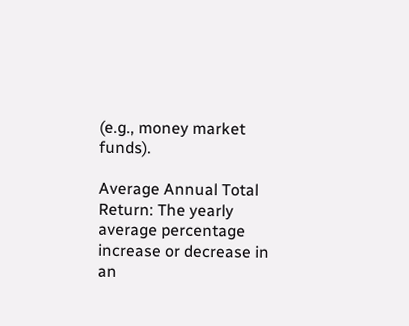(e.g., money market funds).

Average Annual Total Return: The yearly average percentage increase or decrease in an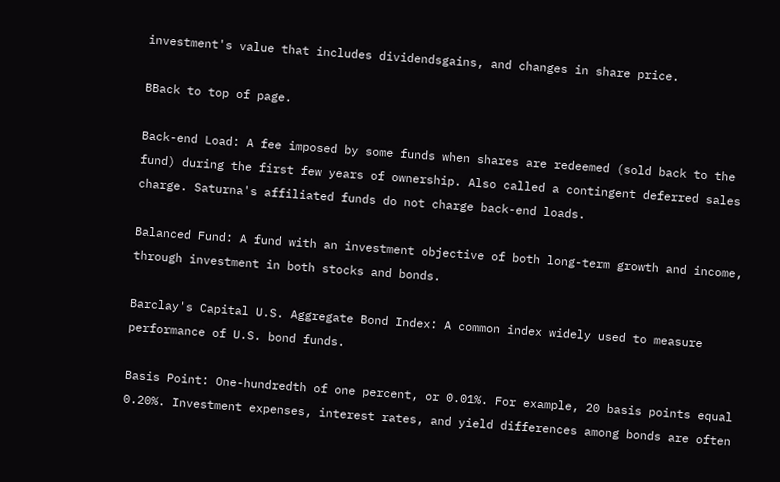investment's value that includes dividendsgains, and changes in share price.

BBack to top of page.

Back-end Load: A fee imposed by some funds when shares are redeemed (sold back to the fund) during the first few years of ownership. Also called a contingent deferred sales charge. Saturna's affiliated funds do not charge back-end loads.

Balanced Fund: A fund with an investment objective of both long-term growth and income, through investment in both stocks and bonds.

Barclay's Capital U.S. Aggregate Bond Index: A common index widely used to measure performance of U.S. bond funds.

Basis Point: One-hundredth of one percent, or 0.01%. For example, 20 basis points equal 0.20%. Investment expenses, interest rates, and yield differences among bonds are often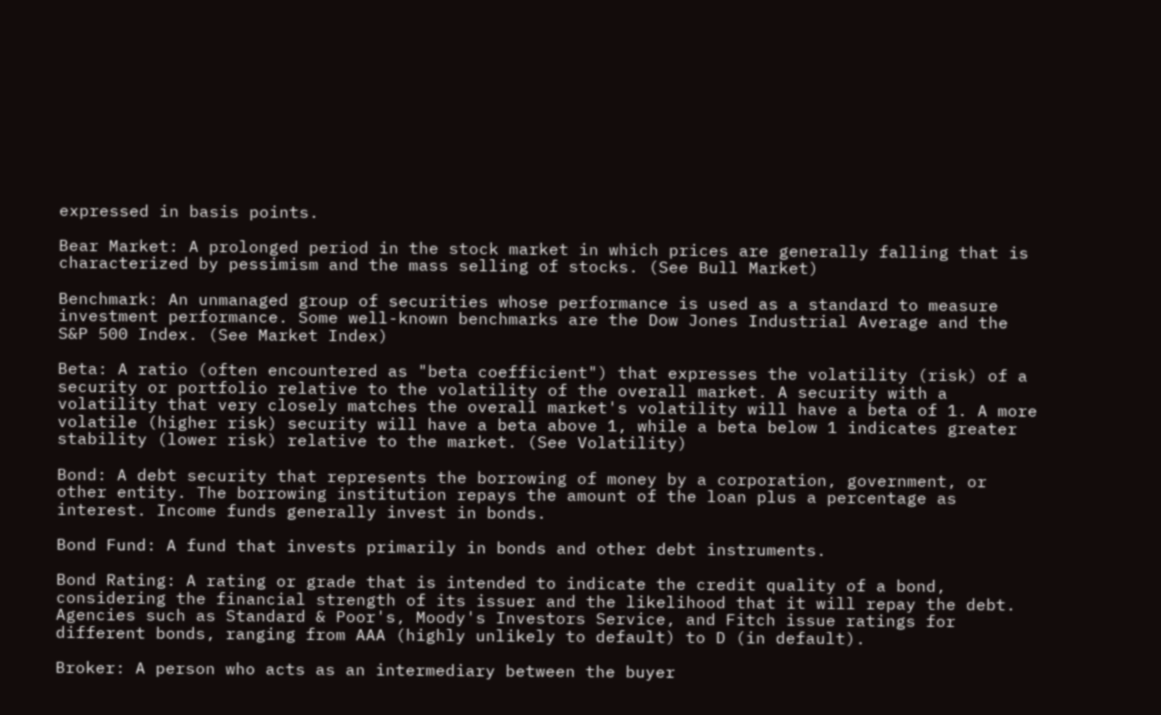expressed in basis points.

Bear Market: A prolonged period in the stock market in which prices are generally falling that is characterized by pessimism and the mass selling of stocks. (See Bull Market)

Benchmark: An unmanaged group of securities whose performance is used as a standard to measure investment performance. Some well-known benchmarks are the Dow Jones Industrial Average and the S&P 500 Index. (See Market Index)

Beta: A ratio (often encountered as "beta coefficient") that expresses the volatility (risk) of a security or portfolio relative to the volatility of the overall market. A security with a volatility that very closely matches the overall market's volatility will have a beta of 1. A more volatile (higher risk) security will have a beta above 1, while a beta below 1 indicates greater stability (lower risk) relative to the market. (See Volatility)

Bond: A debt security that represents the borrowing of money by a corporation, government, or other entity. The borrowing institution repays the amount of the loan plus a percentage as interest. Income funds generally invest in bonds.

Bond Fund: A fund that invests primarily in bonds and other debt instruments.

Bond Rating: A rating or grade that is intended to indicate the credit quality of a bond, considering the financial strength of its issuer and the likelihood that it will repay the debt. Agencies such as Standard & Poor's, Moody's Investors Service, and Fitch issue ratings for different bonds, ranging from AAA (highly unlikely to default) to D (in default).

Broker: A person who acts as an intermediary between the buyer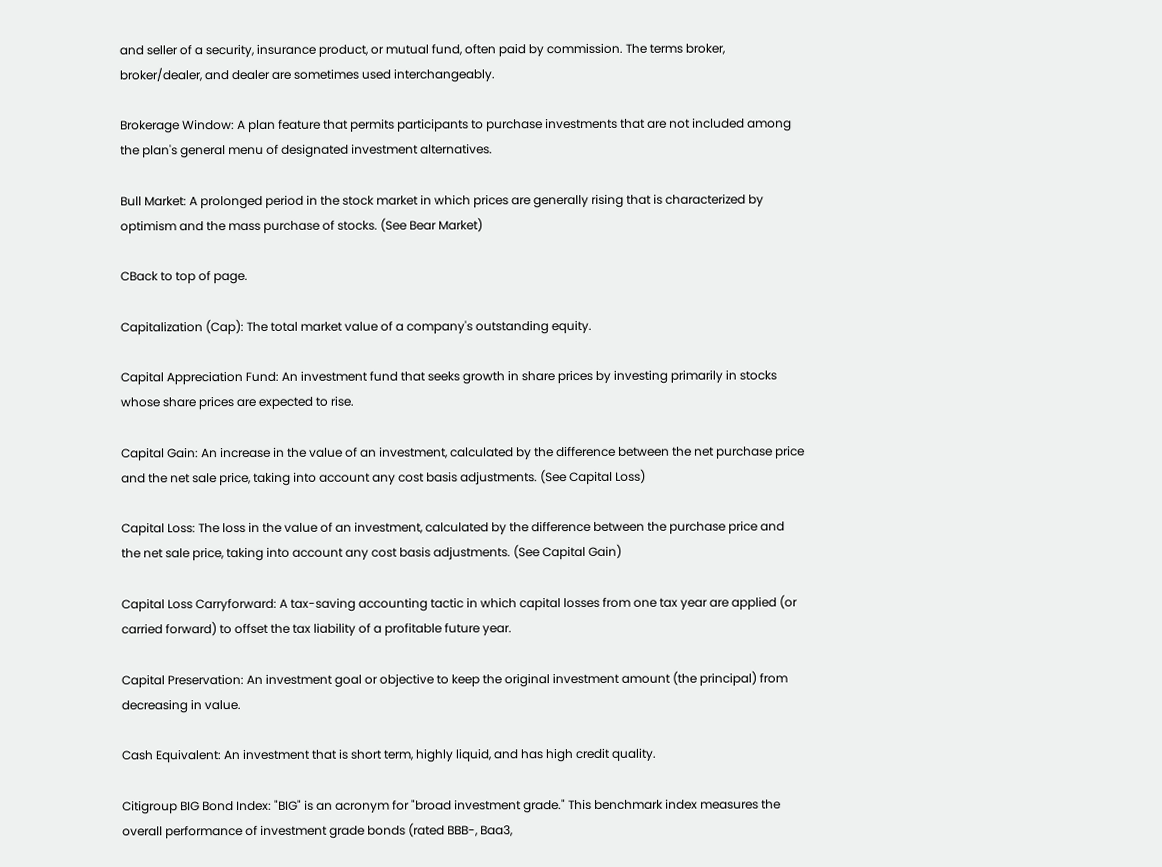and seller of a security, insurance product, or mutual fund, often paid by commission. The terms broker, broker/dealer, and dealer are sometimes used interchangeably.

Brokerage Window: A plan feature that permits participants to purchase investments that are not included among the plan's general menu of designated investment alternatives.

Bull Market: A prolonged period in the stock market in which prices are generally rising that is characterized by optimism and the mass purchase of stocks. (See Bear Market)

CBack to top of page.

Capitalization (Cap): The total market value of a company's outstanding equity.

Capital Appreciation Fund: An investment fund that seeks growth in share prices by investing primarily in stocks whose share prices are expected to rise.

Capital Gain: An increase in the value of an investment, calculated by the difference between the net purchase price and the net sale price, taking into account any cost basis adjustments. (See Capital Loss)

Capital Loss: The loss in the value of an investment, calculated by the difference between the purchase price and the net sale price, taking into account any cost basis adjustments. (See Capital Gain)

Capital Loss Carryforward: A tax-saving accounting tactic in which capital losses from one tax year are applied (or carried forward) to offset the tax liability of a profitable future year.

Capital Preservation: An investment goal or objective to keep the original investment amount (the principal) from decreasing in value.

Cash Equivalent: An investment that is short term, highly liquid, and has high credit quality.

Citigroup BIG Bond Index: "BIG" is an acronym for "broad investment grade." This benchmark index measures the overall performance of investment grade bonds (rated BBB-, Baa3,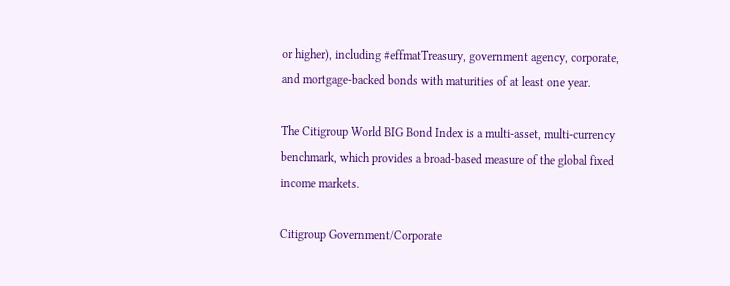or higher), including #effmatTreasury, government agency, corporate, and mortgage-backed bonds with maturities of at least one year.

The Citigroup World BIG Bond Index is a multi-asset, multi-currency benchmark, which provides a broad-based measure of the global fixed income markets.

Citigroup Government/Corporate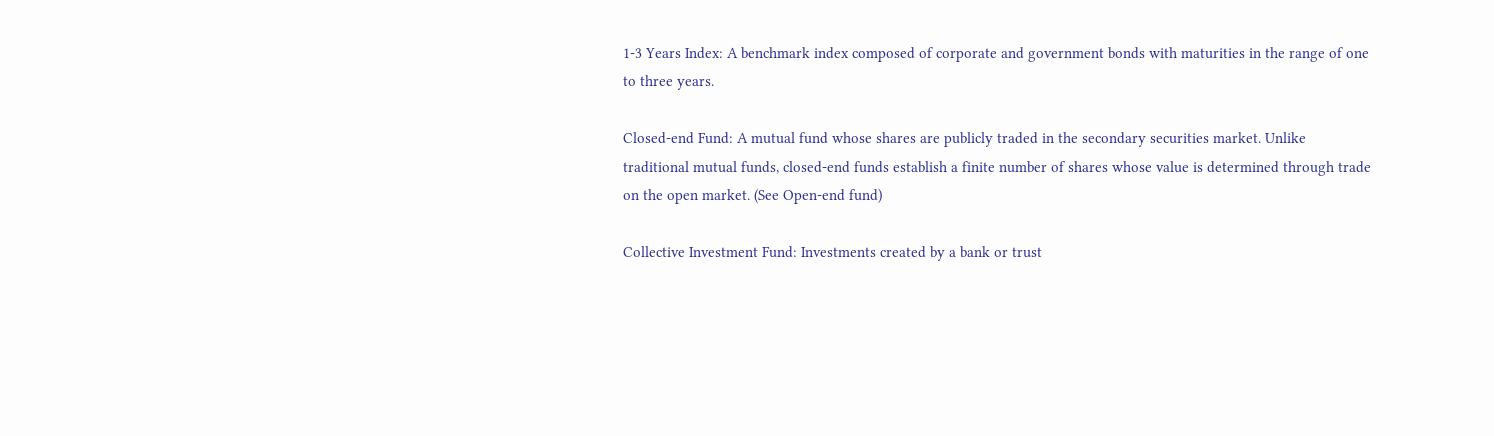1-3 Years Index: A benchmark index composed of corporate and government bonds with maturities in the range of one to three years.

Closed-end Fund: A mutual fund whose shares are publicly traded in the secondary securities market. Unlike traditional mutual funds, closed-end funds establish a finite number of shares whose value is determined through trade on the open market. (See Open-end fund)

Collective Investment Fund: Investments created by a bank or trust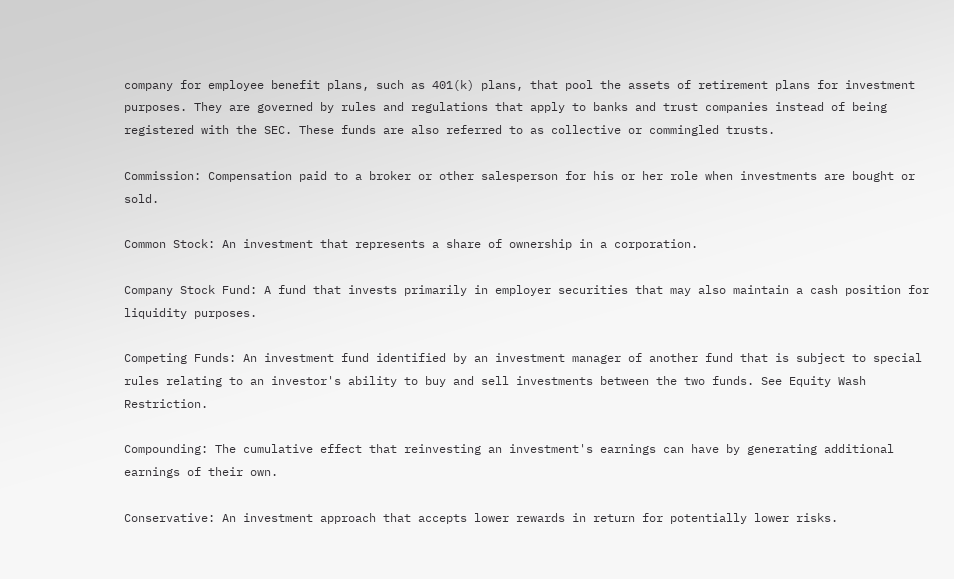company for employee benefit plans, such as 401(k) plans, that pool the assets of retirement plans for investment purposes. They are governed by rules and regulations that apply to banks and trust companies instead of being registered with the SEC. These funds are also referred to as collective or commingled trusts.

Commission: Compensation paid to a broker or other salesperson for his or her role when investments are bought or sold.

Common Stock: An investment that represents a share of ownership in a corporation.

Company Stock Fund: A fund that invests primarily in employer securities that may also maintain a cash position for liquidity purposes.

Competing Funds: An investment fund identified by an investment manager of another fund that is subject to special rules relating to an investor's ability to buy and sell investments between the two funds. See Equity Wash Restriction.

Compounding: The cumulative effect that reinvesting an investment's earnings can have by generating additional earnings of their own.

Conservative: An investment approach that accepts lower rewards in return for potentially lower risks.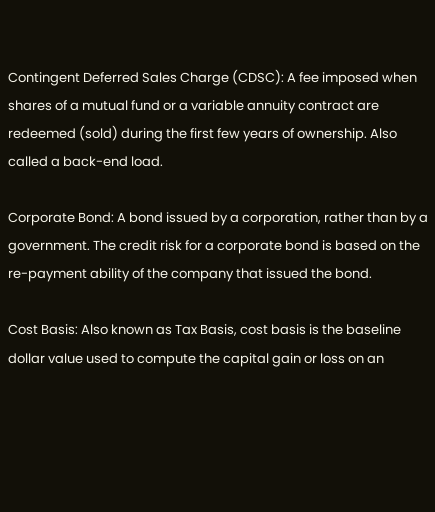Contingent Deferred Sales Charge (CDSC): A fee imposed when shares of a mutual fund or a variable annuity contract are redeemed (sold) during the first few years of ownership. Also called a back-end load.

Corporate Bond: A bond issued by a corporation, rather than by a government. The credit risk for a corporate bond is based on the re-payment ability of the company that issued the bond.

Cost Basis: Also known as Tax Basis, cost basis is the baseline dollar value used to compute the capital gain or loss on an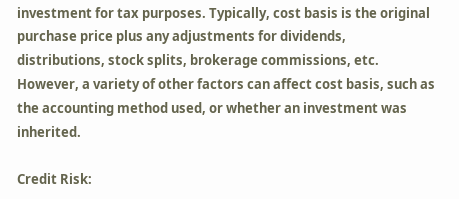investment for tax purposes. Typically, cost basis is the original purchase price plus any adjustments for dividends, distributions, stock splits, brokerage commissions, etc. However, a variety of other factors can affect cost basis, such as the accounting method used, or whether an investment was inherited.

Credit Risk: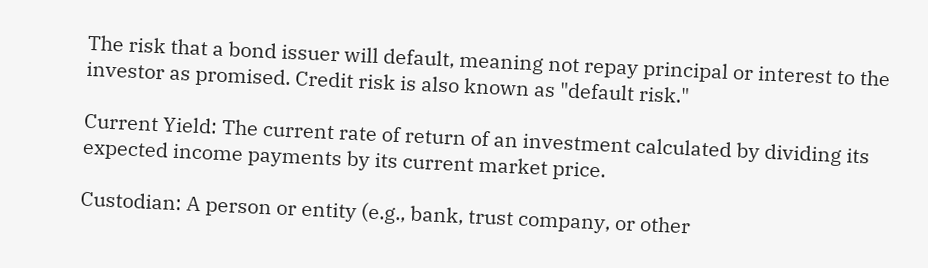The risk that a bond issuer will default, meaning not repay principal or interest to the investor as promised. Credit risk is also known as "default risk."

Current Yield: The current rate of return of an investment calculated by dividing its expected income payments by its current market price.

Custodian: A person or entity (e.g., bank, trust company, or other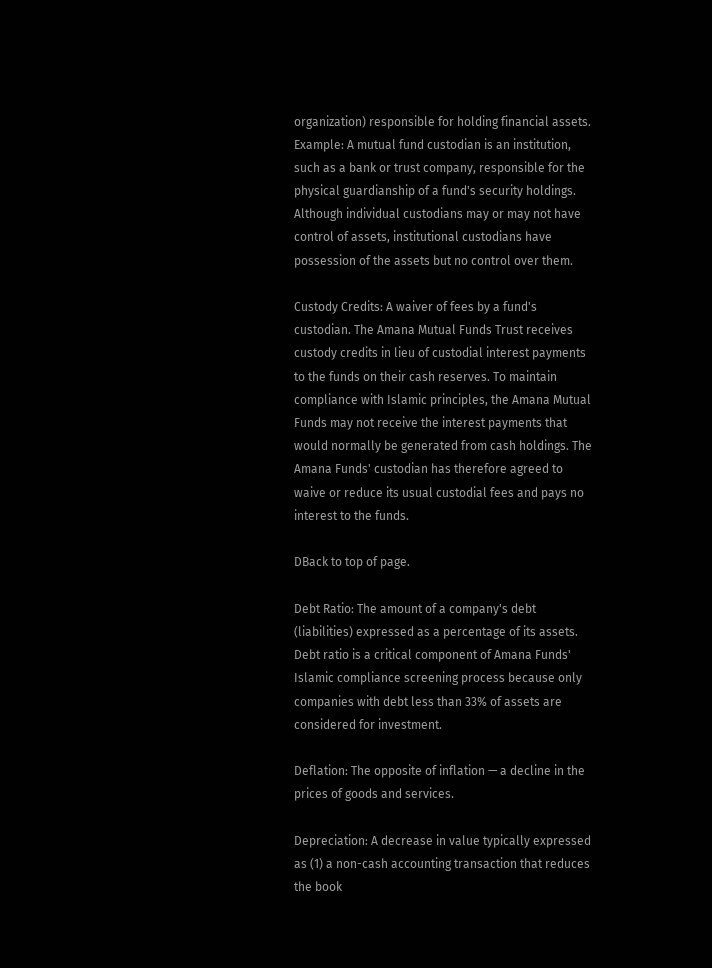organization) responsible for holding financial assets. Example: A mutual fund custodian is an institution, such as a bank or trust company, responsible for the physical guardianship of a fund's security holdings. Although individual custodians may or may not have control of assets, institutional custodians have possession of the assets but no control over them.

Custody Credits: A waiver of fees by a fund's custodian. The Amana Mutual Funds Trust receives custody credits in lieu of custodial interest payments to the funds on their cash reserves. To maintain compliance with Islamic principles, the Amana Mutual Funds may not receive the interest payments that would normally be generated from cash holdings. The Amana Funds' custodian has therefore agreed to waive or reduce its usual custodial fees and pays no interest to the funds.

DBack to top of page.

Debt Ratio: The amount of a company's debt (liabilities) expressed as a percentage of its assets. Debt ratio is a critical component of Amana Funds' Islamic compliance screening process because only companies with debt less than 33% of assets are considered for investment.

Deflation: The opposite of inflation — a decline in the prices of goods and services.

Depreciation: A decrease in value typically expressed as (1) a non-cash accounting transaction that reduces the book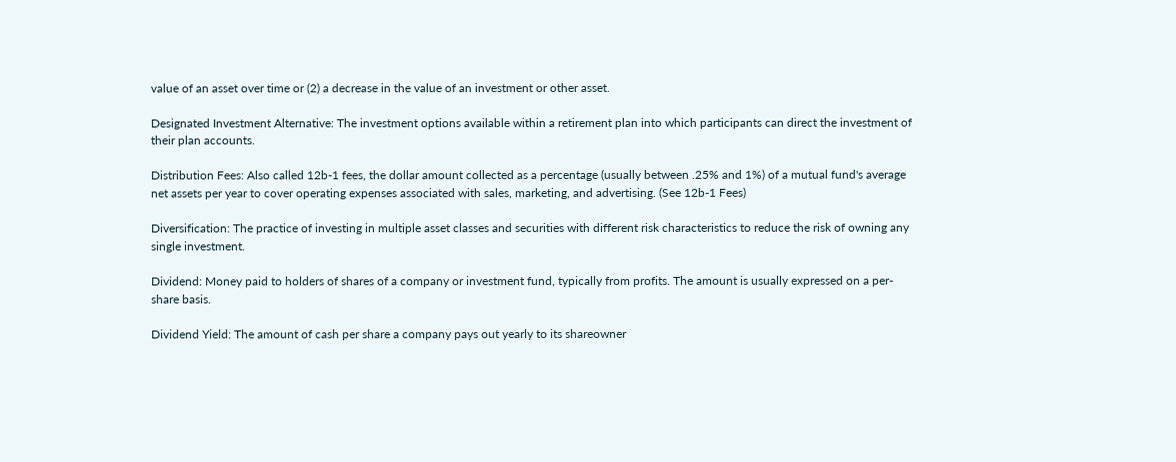value of an asset over time or (2) a decrease in the value of an investment or other asset.

Designated Investment Alternative: The investment options available within a retirement plan into which participants can direct the investment of their plan accounts.

Distribution Fees: Also called 12b-1 fees, the dollar amount collected as a percentage (usually between .25% and 1%) of a mutual fund's average net assets per year to cover operating expenses associated with sales, marketing, and advertising. (See 12b-1 Fees)

Diversification: The practice of investing in multiple asset classes and securities with different risk characteristics to reduce the risk of owning any single investment.

Dividend: Money paid to holders of shares of a company or investment fund, typically from profits. The amount is usually expressed on a per-share basis.

Dividend Yield: The amount of cash per share a company pays out yearly to its shareowner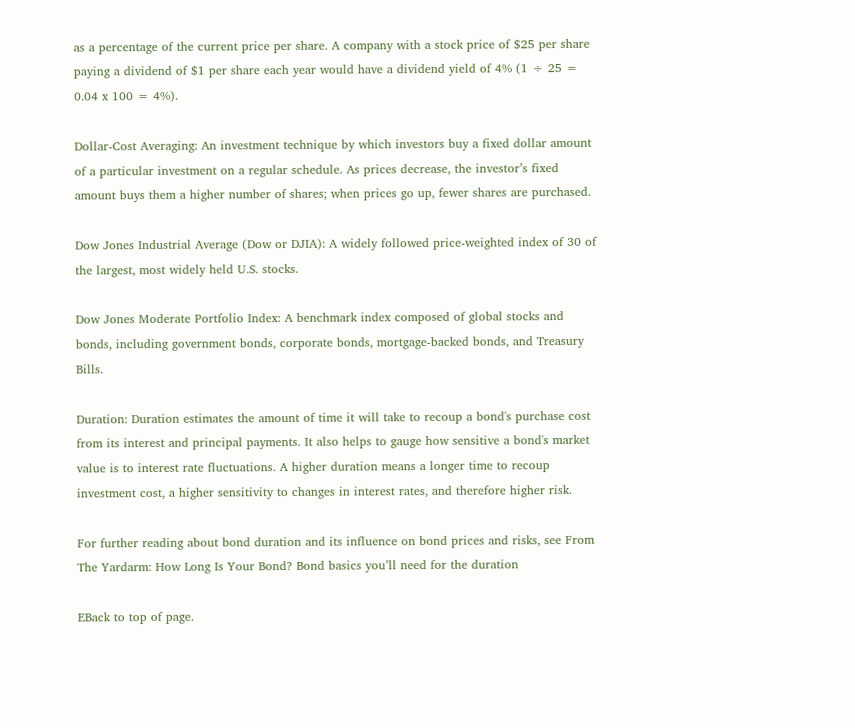as a percentage of the current price per share. A company with a stock price of $25 per share paying a dividend of $1 per share each year would have a dividend yield of 4% (1 ÷ 25 = 0.04 x 100 = 4%).

Dollar-Cost Averaging: An investment technique by which investors buy a fixed dollar amount of a particular investment on a regular schedule. As prices decrease, the investor’s fixed amount buys them a higher number of shares; when prices go up, fewer shares are purchased.

Dow Jones Industrial Average (Dow or DJIA): A widely followed price-weighted index of 30 of the largest, most widely held U.S. stocks.

Dow Jones Moderate Portfolio Index: A benchmark index composed of global stocks and bonds, including government bonds, corporate bonds, mortgage-backed bonds, and Treasury Bills.

Duration: Duration estimates the amount of time it will take to recoup a bond's purchase cost from its interest and principal payments. It also helps to gauge how sensitive a bond's market value is to interest rate fluctuations. A higher duration means a longer time to recoup investment cost, a higher sensitivity to changes in interest rates, and therefore higher risk.

For further reading about bond duration and its influence on bond prices and risks, see From The Yardarm: How Long Is Your Bond? Bond basics you’ll need for the duration

EBack to top of page.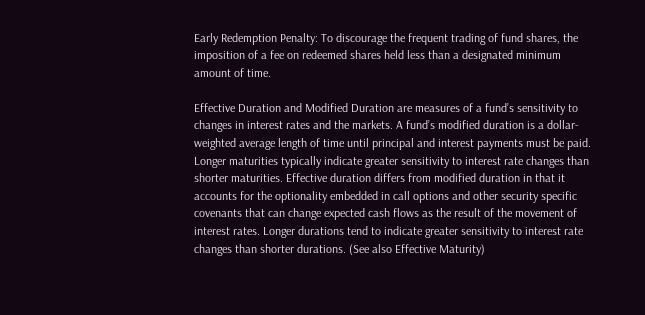Early Redemption Penalty: To discourage the frequent trading of fund shares, the imposition of a fee on redeemed shares held less than a designated minimum amount of time.

Effective Duration and Modified Duration are measures of a fund’s sensitivity to changes in interest rates and the markets. A fund’s modified duration is a dollar-weighted average length of time until principal and interest payments must be paid. Longer maturities typically indicate greater sensitivity to interest rate changes than shorter maturities. Effective duration differs from modified duration in that it accounts for the optionality embedded in call options and other security specific covenants that can change expected cash flows as the result of the movement of interest rates. Longer durations tend to indicate greater sensitivity to interest rate changes than shorter durations. (See also Effective Maturity)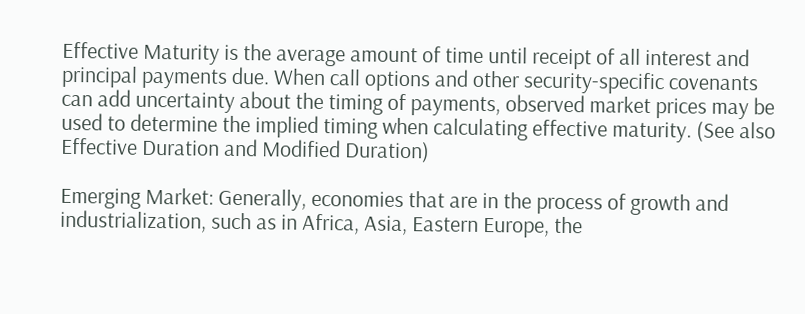Effective Maturity is the average amount of time until receipt of all interest and principal payments due. When call options and other security-specific covenants can add uncertainty about the timing of payments, observed market prices may be used to determine the implied timing when calculating effective maturity. (See also Effective Duration and Modified Duration)

Emerging Market: Generally, economies that are in the process of growth and industrialization, such as in Africa, Asia, Eastern Europe, the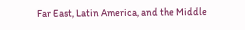Far East, Latin America, and the Middle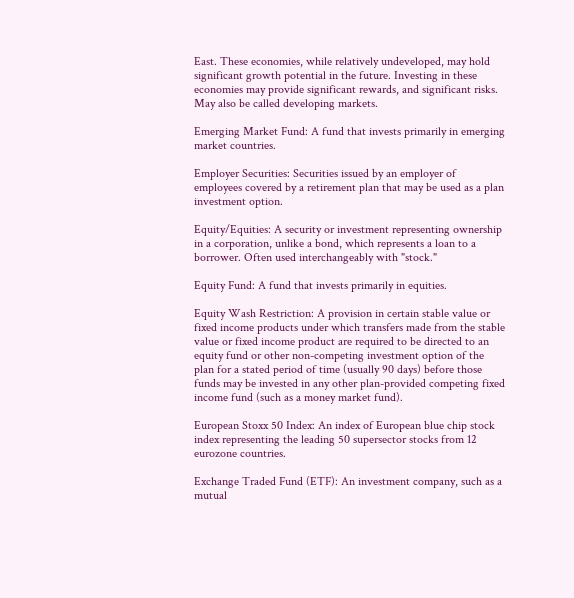East. These economies, while relatively undeveloped, may hold significant growth potential in the future. Investing in these economies may provide significant rewards, and significant risks. May also be called developing markets.

Emerging Market Fund: A fund that invests primarily in emerging market countries.

Employer Securities: Securities issued by an employer of employees covered by a retirement plan that may be used as a plan investment option.

Equity/Equities: A security or investment representing ownership in a corporation, unlike a bond, which represents a loan to a borrower. Often used interchangeably with "stock."

Equity Fund: A fund that invests primarily in equities.

Equity Wash Restriction: A provision in certain stable value or fixed income products under which transfers made from the stable value or fixed income product are required to be directed to an equity fund or other non-competing investment option of the plan for a stated period of time (usually 90 days) before those funds may be invested in any other plan-provided competing fixed income fund (such as a money market fund).

European Stoxx 50 Index: An index of European blue chip stock index representing the leading 50 supersector stocks from 12 eurozone countries.

Exchange Traded Fund (ETF): An investment company, such as a mutual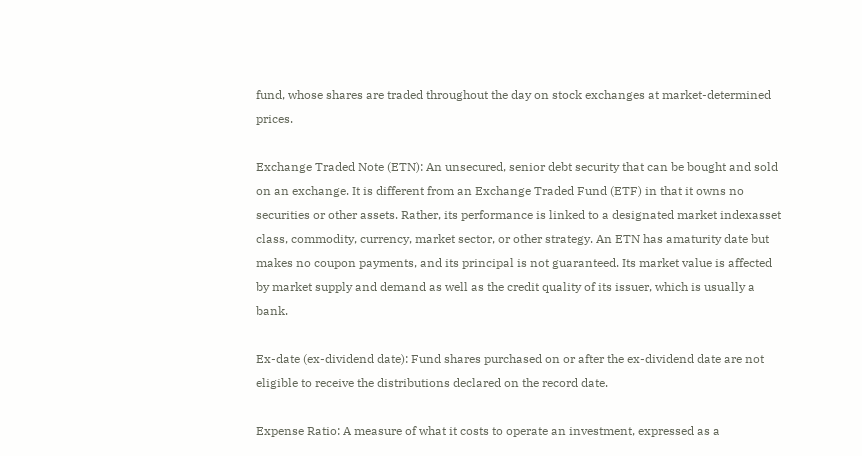fund, whose shares are traded throughout the day on stock exchanges at market-determined prices.

Exchange Traded Note (ETN): An unsecured, senior debt security that can be bought and sold on an exchange. It is different from an Exchange Traded Fund (ETF) in that it owns no securities or other assets. Rather, its performance is linked to a designated market indexasset class, commodity, currency, market sector, or other strategy. An ETN has amaturity date but makes no coupon payments, and its principal is not guaranteed. Its market value is affected by market supply and demand as well as the credit quality of its issuer, which is usually a bank.

Ex-date (ex-dividend date): Fund shares purchased on or after the ex-dividend date are not eligible to receive the distributions declared on the record date.

Expense Ratio: A measure of what it costs to operate an investment, expressed as a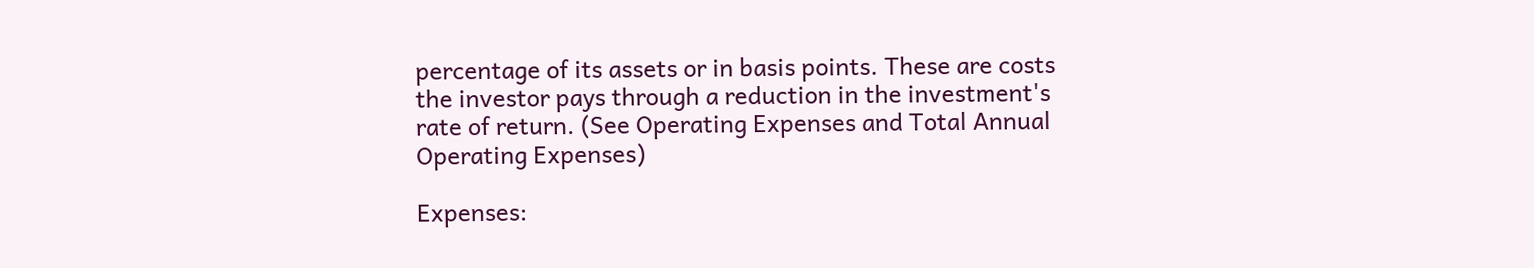percentage of its assets or in basis points. These are costs the investor pays through a reduction in the investment's rate of return. (See Operating Expenses and Total Annual Operating Expenses)

Expenses: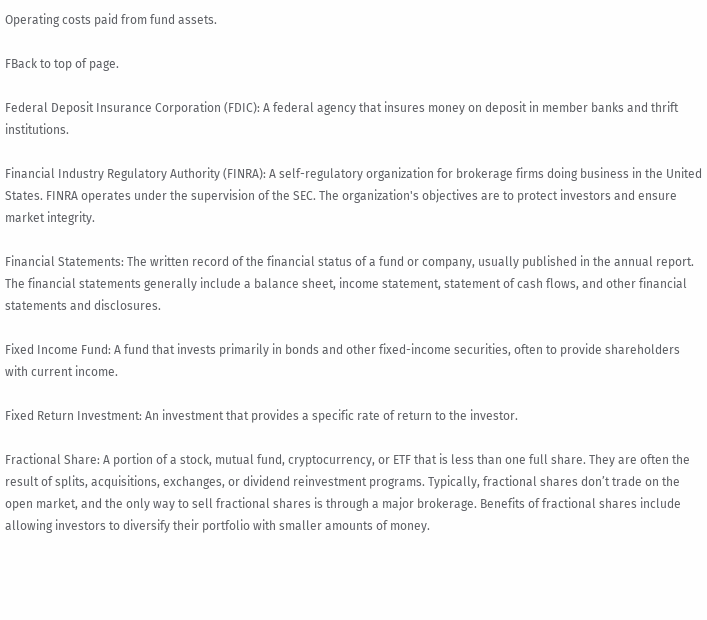Operating costs paid from fund assets.

FBack to top of page.

Federal Deposit Insurance Corporation (FDIC): A federal agency that insures money on deposit in member banks and thrift institutions.

Financial Industry Regulatory Authority (FINRA): A self-regulatory organization for brokerage firms doing business in the United States. FINRA operates under the supervision of the SEC. The organization's objectives are to protect investors and ensure market integrity.

Financial Statements: The written record of the financial status of a fund or company, usually published in the annual report. The financial statements generally include a balance sheet, income statement, statement of cash flows, and other financial statements and disclosures.

Fixed Income Fund: A fund that invests primarily in bonds and other fixed-income securities, often to provide shareholders with current income.

Fixed Return Investment: An investment that provides a specific rate of return to the investor.

Fractional Share: A portion of a stock, mutual fund, cryptocurrency, or ETF that is less than one full share. They are often the result of splits, acquisitions, exchanges, or dividend reinvestment programs. Typically, fractional shares don’t trade on the open market, and the only way to sell fractional shares is through a major brokerage. Benefits of fractional shares include allowing investors to diversify their portfolio with smaller amounts of money.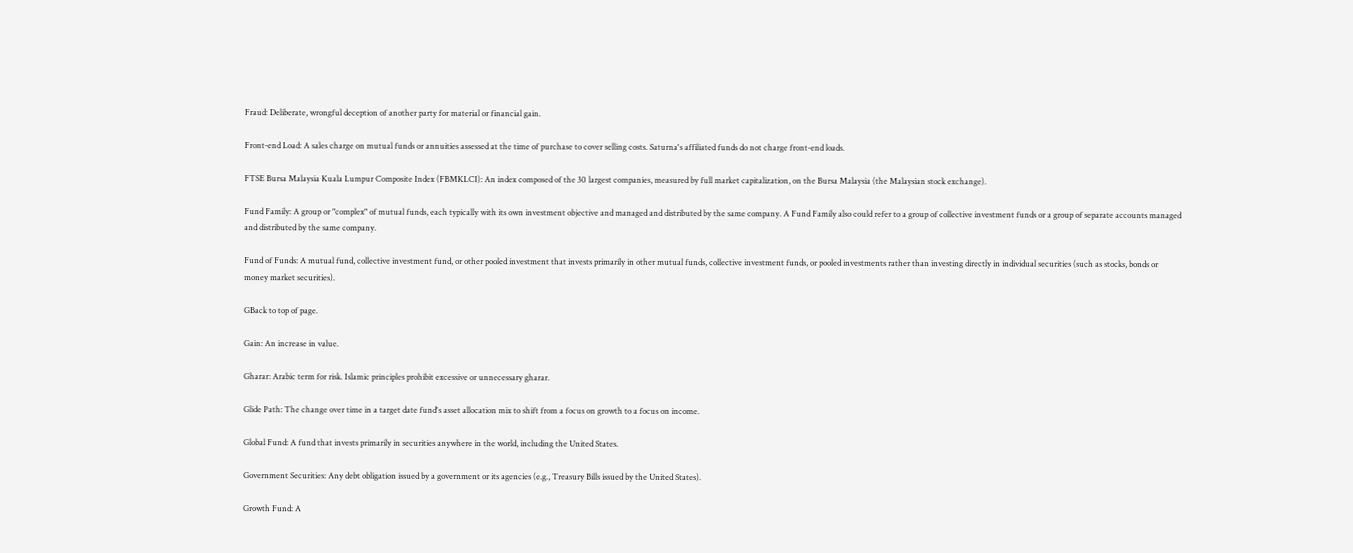Fraud: Deliberate, wrongful deception of another party for material or financial gain.

Front-end Load: A sales charge on mutual funds or annuities assessed at the time of purchase to cover selling costs. Saturna's affiliated funds do not charge front-end loads.

FTSE Bursa Malaysia Kuala Lumpur Composite Index (FBMKLCI): An index composed of the 30 largest companies, measured by full market capitalization, on the Bursa Malaysia (the Malaysian stock exchange).

Fund Family: A group or "complex" of mutual funds, each typically with its own investment objective and managed and distributed by the same company. A Fund Family also could refer to a group of collective investment funds or a group of separate accounts managed and distributed by the same company.

Fund of Funds: A mutual fund, collective investment fund, or other pooled investment that invests primarily in other mutual funds, collective investment funds, or pooled investments rather than investing directly in individual securities (such as stocks, bonds or money market securities).

GBack to top of page.

Gain: An increase in value.

Gharar: Arabic term for risk. Islamic principles prohibit excessive or unnecessary gharar.

Glide Path: The change over time in a target date fund's asset allocation mix to shift from a focus on growth to a focus on income.

Global Fund: A fund that invests primarily in securities anywhere in the world, including the United States.

Government Securities: Any debt obligation issued by a government or its agencies (e.g., Treasury Bills issued by the United States).

Growth Fund: A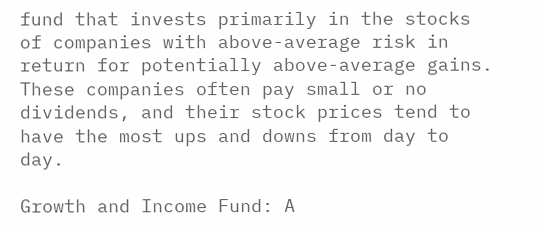fund that invests primarily in the stocks of companies with above-average risk in return for potentially above-average gains. These companies often pay small or no dividends, and their stock prices tend to have the most ups and downs from day to day.

Growth and Income Fund: A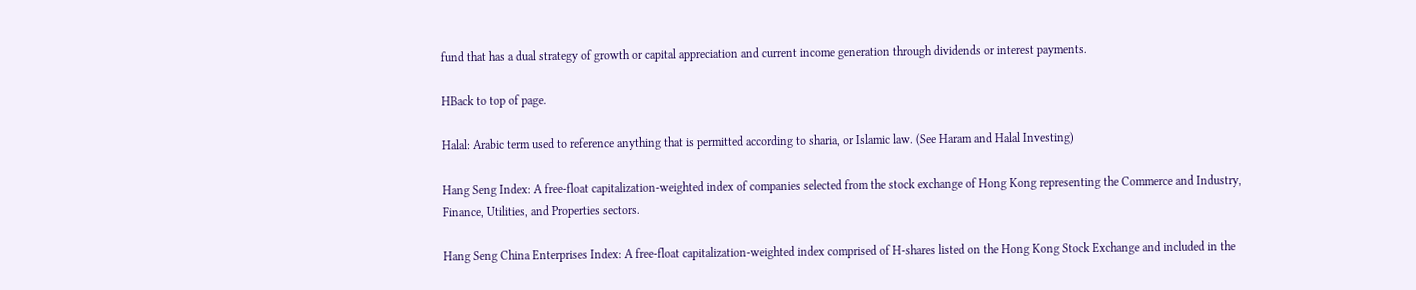fund that has a dual strategy of growth or capital appreciation and current income generation through dividends or interest payments.

HBack to top of page.

Halal: Arabic term used to reference anything that is permitted according to sharia, or Islamic law. (See Haram and Halal Investing)

Hang Seng Index: A free-float capitalization-weighted index of companies selected from the stock exchange of Hong Kong representing the Commerce and Industry, Finance, Utilities, and Properties sectors.

Hang Seng China Enterprises Index: A free-float capitalization-weighted index comprised of H-shares listed on the Hong Kong Stock Exchange and included in the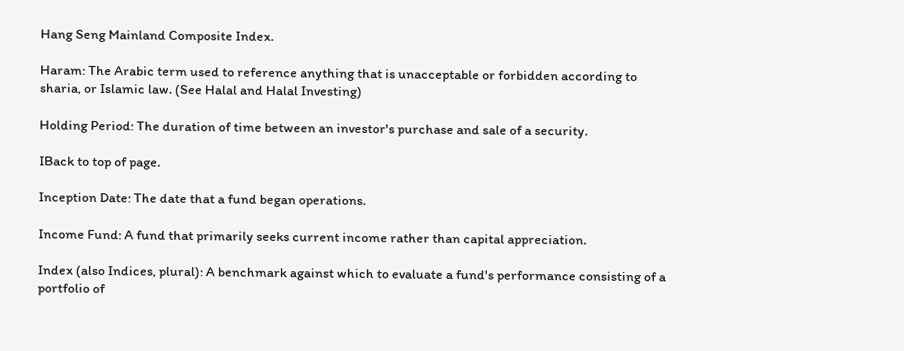Hang Seng Mainland Composite Index.

Haram: The Arabic term used to reference anything that is unacceptable or forbidden according to sharia, or Islamic law. (See Halal and Halal Investing)

Holding Period: The duration of time between an investor's purchase and sale of a security.

IBack to top of page.

Inception Date: The date that a fund began operations.

Income Fund: A fund that primarily seeks current income rather than capital appreciation.

Index (also Indices, plural): A benchmark against which to evaluate a fund's performance consisting of a portfolio of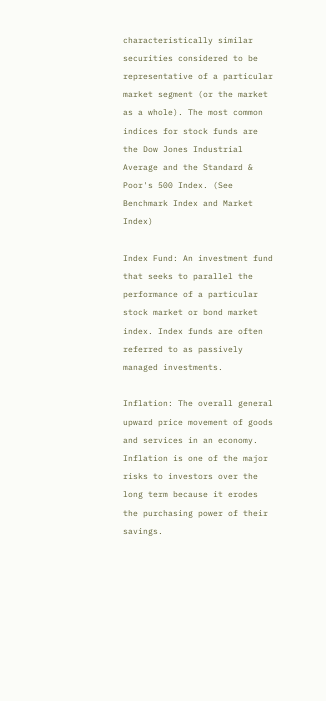characteristically similar securities considered to be representative of a particular market segment (or the market as a whole). The most common indices for stock funds are the Dow Jones Industrial Average and the Standard & Poor's 500 Index. (See Benchmark Index and Market Index)

Index Fund: An investment fund that seeks to parallel the performance of a particular stock market or bond market index. Index funds are often referred to as passively managed investments.

Inflation: The overall general upward price movement of goods and services in an economy. Inflation is one of the major risks to investors over the long term because it erodes the purchasing power of their savings.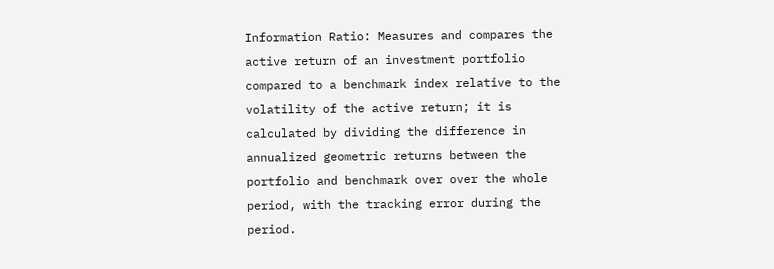Information Ratio: Measures and compares the active return of an investment portfolio compared to a benchmark index relative to the volatility of the active return; it is calculated by dividing the difference in annualized geometric returns between the portfolio and benchmark over over the whole period, with the tracking error during the period.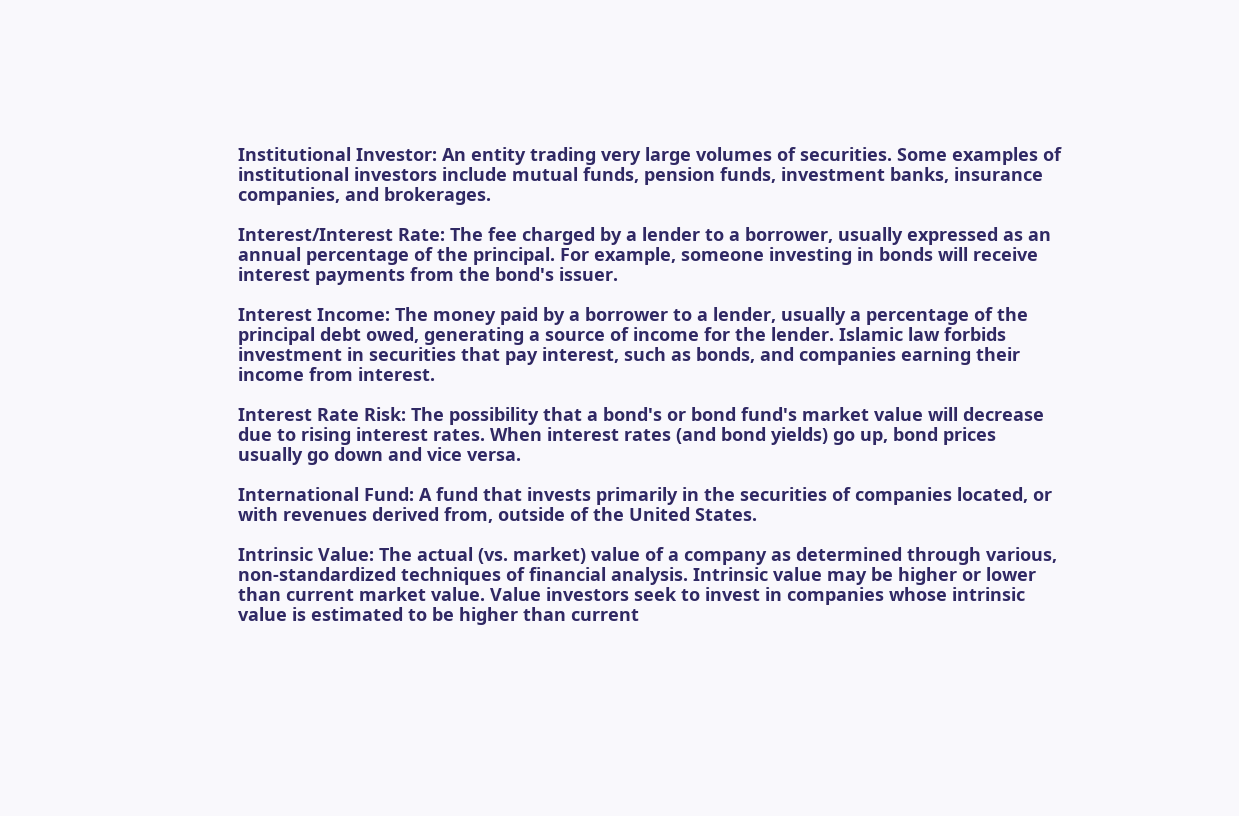Institutional Investor: An entity trading very large volumes of securities. Some examples of institutional investors include mutual funds, pension funds, investment banks, insurance companies, and brokerages.

Interest/Interest Rate: The fee charged by a lender to a borrower, usually expressed as an annual percentage of the principal. For example, someone investing in bonds will receive interest payments from the bond's issuer.

Interest Income: The money paid by a borrower to a lender, usually a percentage of the principal debt owed, generating a source of income for the lender. Islamic law forbids investment in securities that pay interest, such as bonds, and companies earning their income from interest.

Interest Rate Risk: The possibility that a bond's or bond fund's market value will decrease due to rising interest rates. When interest rates (and bond yields) go up, bond prices usually go down and vice versa.

International Fund: A fund that invests primarily in the securities of companies located, or with revenues derived from, outside of the United States.

Intrinsic Value: The actual (vs. market) value of a company as determined through various, non-standardized techniques of financial analysis. Intrinsic value may be higher or lower than current market value. Value investors seek to invest in companies whose intrinsic value is estimated to be higher than current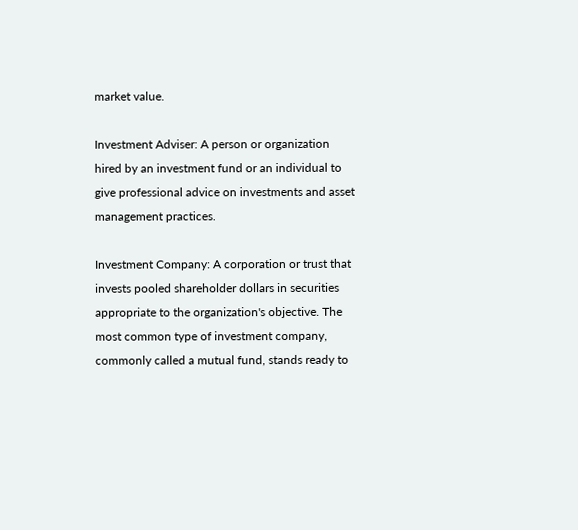market value.

Investment Adviser: A person or organization hired by an investment fund or an individual to give professional advice on investments and asset management practices.

Investment Company: A corporation or trust that invests pooled shareholder dollars in securities appropriate to the organization's objective. The most common type of investment company, commonly called a mutual fund, stands ready to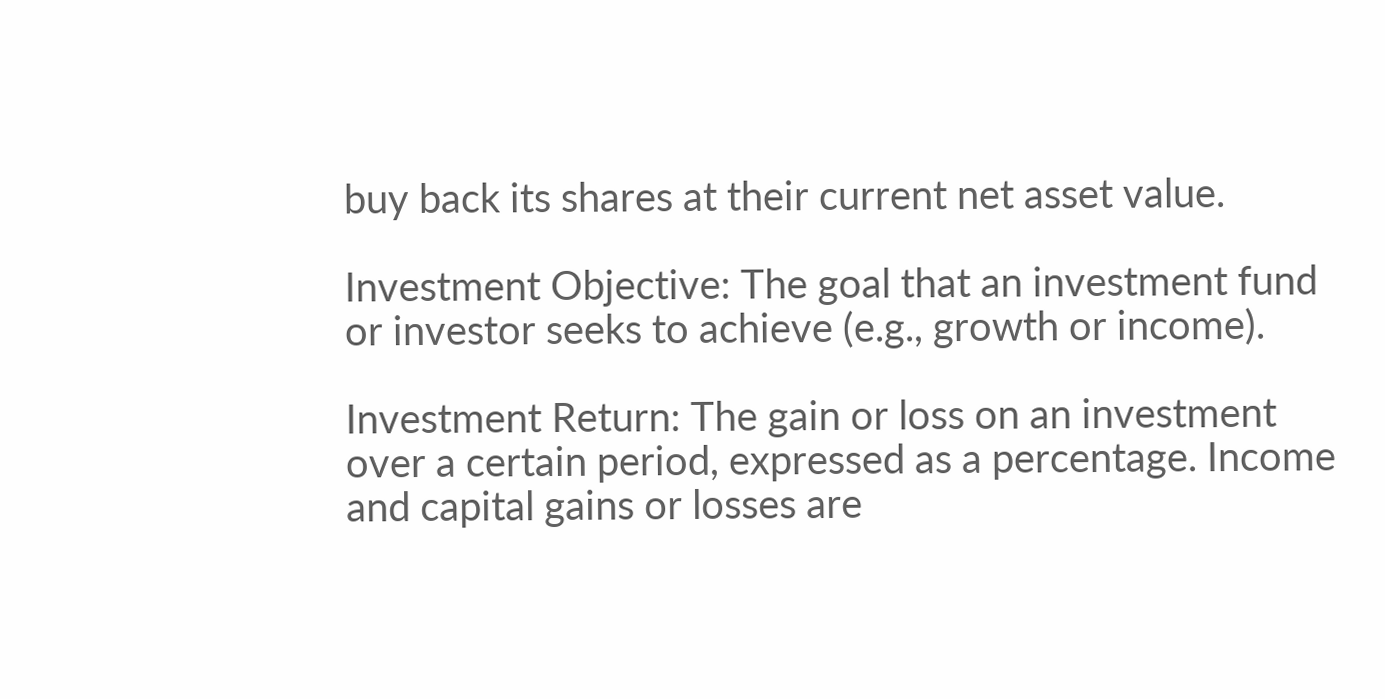buy back its shares at their current net asset value.

Investment Objective: The goal that an investment fund or investor seeks to achieve (e.g., growth or income).

Investment Return: The gain or loss on an investment over a certain period, expressed as a percentage. Income and capital gains or losses are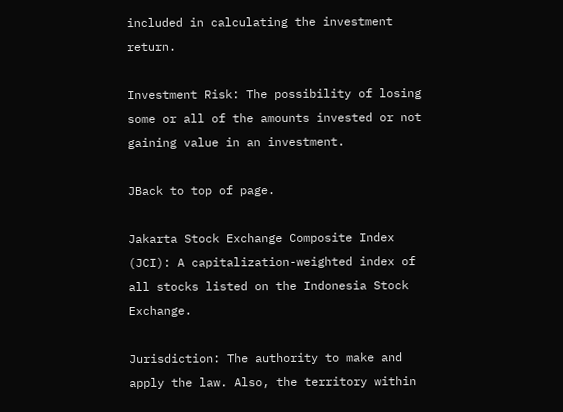included in calculating the investment return.

Investment Risk: The possibility of losing some or all of the amounts invested or not gaining value in an investment.

JBack to top of page.

Jakarta Stock Exchange Composite Index (JCI): A capitalization-weighted index of all stocks listed on the Indonesia Stock Exchange.

Jurisdiction: The authority to make and apply the law. Also, the territory within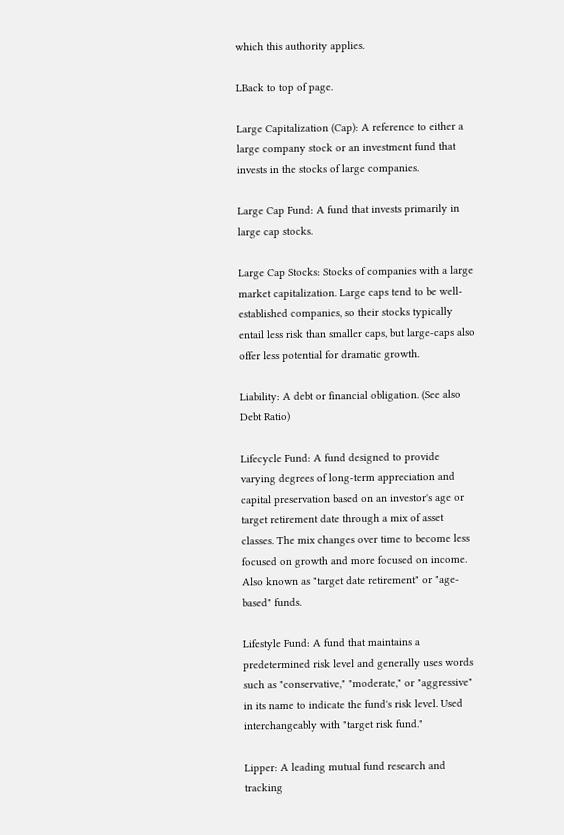which this authority applies.

LBack to top of page.

Large Capitalization (Cap): A reference to either a large company stock or an investment fund that invests in the stocks of large companies.

Large Cap Fund: A fund that invests primarily in large cap stocks.

Large Cap Stocks: Stocks of companies with a large market capitalization. Large caps tend to be well-established companies, so their stocks typically entail less risk than smaller caps, but large-caps also offer less potential for dramatic growth.

Liability: A debt or financial obligation. (See also Debt Ratio)

Lifecycle Fund: A fund designed to provide varying degrees of long-term appreciation and capital preservation based on an investor's age or target retirement date through a mix of asset classes. The mix changes over time to become less focused on growth and more focused on income. Also known as "target date retirement" or "age-based" funds.

Lifestyle Fund: A fund that maintains a predetermined risk level and generally uses words such as "conservative," "moderate," or "aggressive" in its name to indicate the fund's risk level. Used interchangeably with "target risk fund."

Lipper: A leading mutual fund research and tracking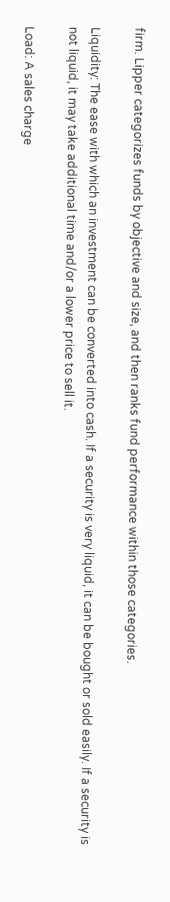firm. Lipper categorizes funds by objective and size, and then ranks fund performance within those categories.

Liquidity: The ease with which an investment can be converted into cash. If a security is very liquid, it can be bought or sold easily. If a security is not liquid, it may take additional time and/or a lower price to sell it.

Load: A sales charge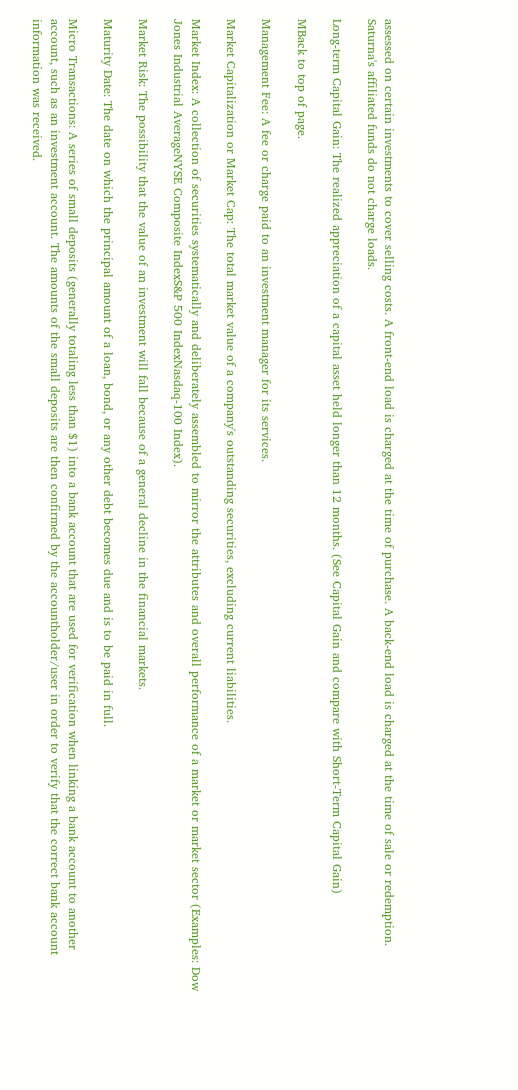assessed on certain investments to cover selling costs. A front-end load is charged at the time of purchase. A back-end load is charged at the time of sale or redemption. Saturna's affiliated funds do not charge loads.

Long-term Capital Gain: The realized appreciation of a capital asset held longer than 12 months. (See Capital Gain and compare with Short-Term Capital Gain)

MBack to top of page.

Management Fee: A fee or charge paid to an investment manager for its services.

Market Capitalization or Market Cap: The total market value of a company's outstanding securities, excluding current liabilities.

Market Index: A collection of securities systematically and deliberately assembled to mirror the attributes and overall performance of a market or market sector (Examples: Dow Jones Industrial AverageNYSE Composite IndexS&P 500 IndexNasdaq-100 Index).

Market Risk: The possibility that the value of an investment will fall because of a general decline in the financial markets.

Maturity Date: The date on which the principal amount of a loan, bond, or any other debt becomes due and is to be paid in full.

Micro Transactions: A series of small deposits (generally totaling less than $1) into a bank account that are used for verification when linking a bank account to another account, such as an investment account. The amounts of the small deposits are then confirmed by the accountholder/user in order to verify that the correct bank account information was received.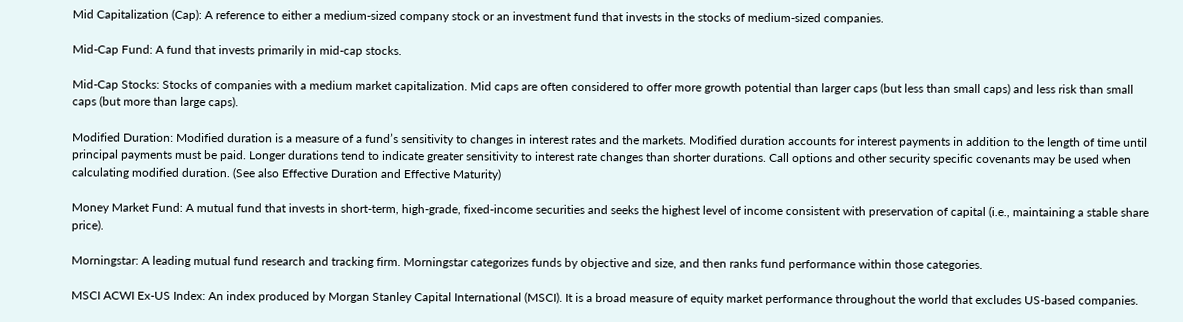Mid Capitalization (Cap): A reference to either a medium-sized company stock or an investment fund that invests in the stocks of medium-sized companies.

Mid-Cap Fund: A fund that invests primarily in mid-cap stocks.

Mid-Cap Stocks: Stocks of companies with a medium market capitalization. Mid caps are often considered to offer more growth potential than larger caps (but less than small caps) and less risk than small caps (but more than large caps).

Modified Duration: Modified duration is a measure of a fund’s sensitivity to changes in interest rates and the markets. Modified duration accounts for interest payments in addition to the length of time until principal payments must be paid. Longer durations tend to indicate greater sensitivity to interest rate changes than shorter durations. Call options and other security specific covenants may be used when calculating modified duration. (See also Effective Duration and Effective Maturity)

Money Market Fund: A mutual fund that invests in short-term, high-grade, fixed-income securities and seeks the highest level of income consistent with preservation of capital (i.e., maintaining a stable share price).

Morningstar: A leading mutual fund research and tracking firm. Morningstar categorizes funds by objective and size, and then ranks fund performance within those categories.

MSCI ACWI Ex-US Index: An index produced by Morgan Stanley Capital International (MSCI). It is a broad measure of equity market performance throughout the world that excludes US-based companies.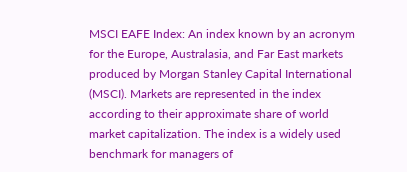MSCI EAFE Index: An index known by an acronym for the Europe, Australasia, and Far East markets produced by Morgan Stanley Capital International (MSCI). Markets are represented in the index according to their approximate share of world market capitalization. The index is a widely used benchmark for managers of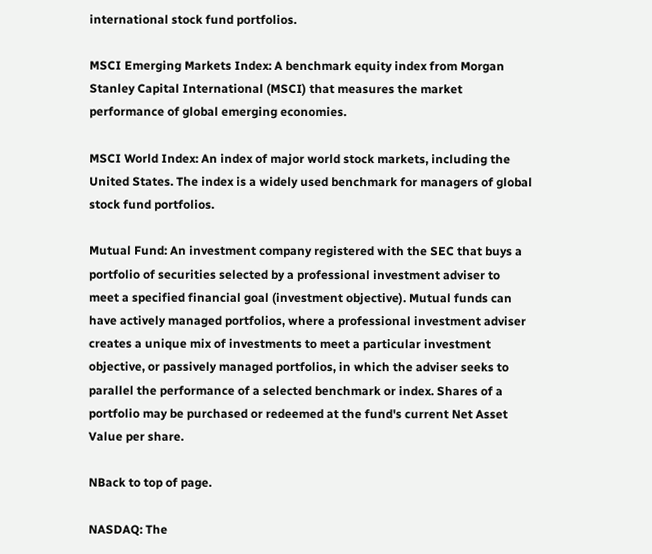international stock fund portfolios.

MSCI Emerging Markets Index: A benchmark equity index from Morgan Stanley Capital International (MSCI) that measures the market performance of global emerging economies.

MSCI World Index: An index of major world stock markets, including the United States. The index is a widely used benchmark for managers of global stock fund portfolios.

Mutual Fund: An investment company registered with the SEC that buys a portfolio of securities selected by a professional investment adviser to meet a specified financial goal (investment objective). Mutual funds can have actively managed portfolios, where a professional investment adviser creates a unique mix of investments to meet a particular investment objective, or passively managed portfolios, in which the adviser seeks to parallel the performance of a selected benchmark or index. Shares of a portfolio may be purchased or redeemed at the fund's current Net Asset Value per share.

NBack to top of page.

NASDAQ: The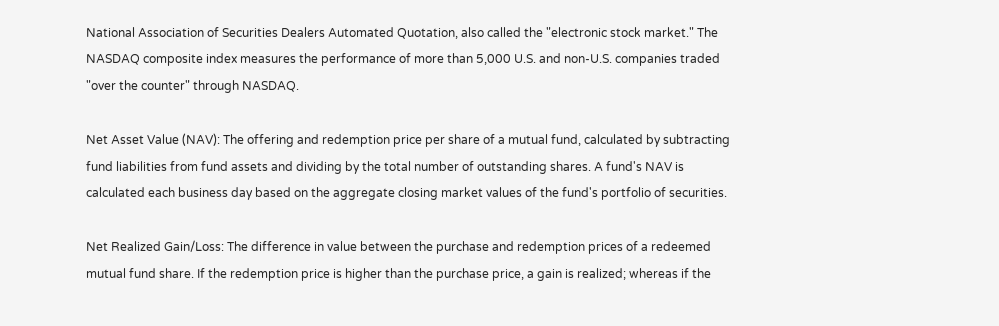National Association of Securities Dealers Automated Quotation, also called the "electronic stock market." The NASDAQ composite index measures the performance of more than 5,000 U.S. and non-U.S. companies traded "over the counter" through NASDAQ.

Net Asset Value (NAV): The offering and redemption price per share of a mutual fund, calculated by subtracting fund liabilities from fund assets and dividing by the total number of outstanding shares. A fund's NAV is calculated each business day based on the aggregate closing market values of the fund's portfolio of securities.

Net Realized Gain/Loss: The difference in value between the purchase and redemption prices of a redeemed mutual fund share. If the redemption price is higher than the purchase price, a gain is realized; whereas if the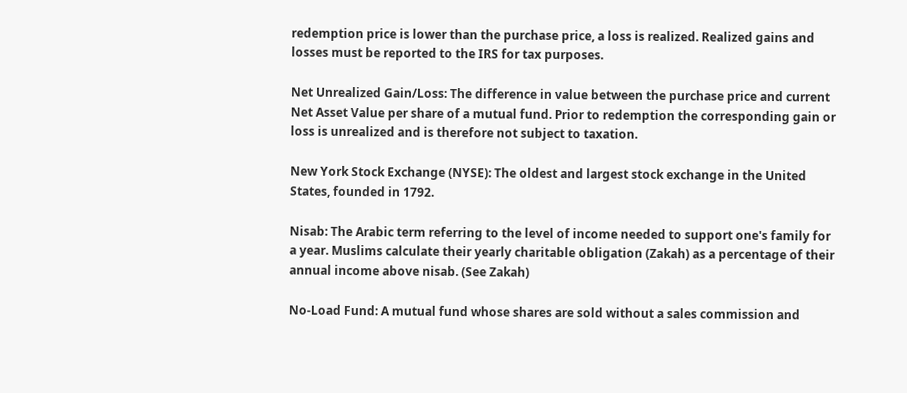redemption price is lower than the purchase price, a loss is realized. Realized gains and losses must be reported to the IRS for tax purposes.

Net Unrealized Gain/Loss: The difference in value between the purchase price and current Net Asset Value per share of a mutual fund. Prior to redemption the corresponding gain or loss is unrealized and is therefore not subject to taxation.

New York Stock Exchange (NYSE): The oldest and largest stock exchange in the United States, founded in 1792.

Nisab: The Arabic term referring to the level of income needed to support one's family for a year. Muslims calculate their yearly charitable obligation (Zakah) as a percentage of their annual income above nisab. (See Zakah)

No-Load Fund: A mutual fund whose shares are sold without a sales commission and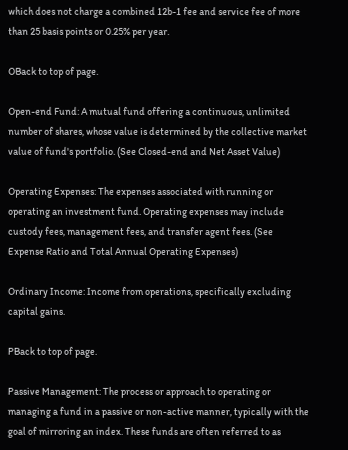which does not charge a combined 12b-1 fee and service fee of more than 25 basis points or 0.25% per year.

OBack to top of page.

Open-end Fund: A mutual fund offering a continuous, unlimited number of shares, whose value is determined by the collective market value of fund's portfolio. (See Closed-end and Net Asset Value)

Operating Expenses: The expenses associated with running or operating an investment fund. Operating expenses may include custody fees, management fees, and transfer agent fees. (See Expense Ratio and Total Annual Operating Expenses)

Ordinary Income: Income from operations, specifically excluding capital gains.

PBack to top of page.

Passive Management: The process or approach to operating or managing a fund in a passive or non-active manner, typically with the goal of mirroring an index. These funds are often referred to as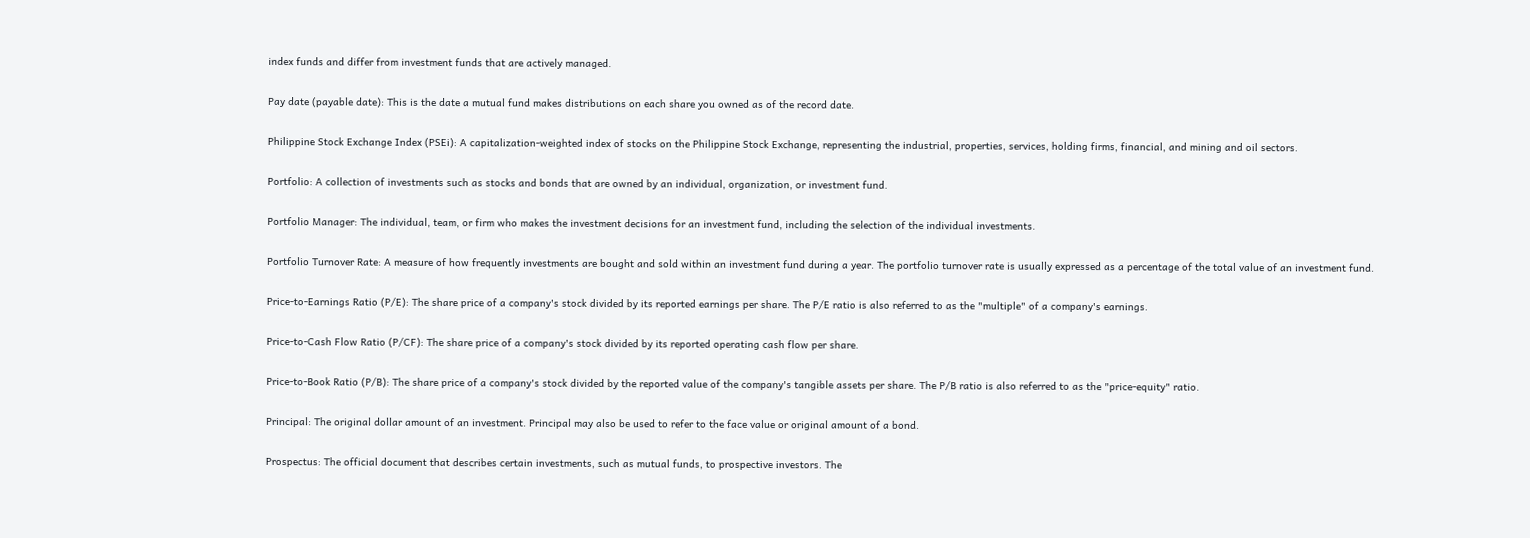index funds and differ from investment funds that are actively managed.

Pay date (payable date): This is the date a mutual fund makes distributions on each share you owned as of the record date.

Philippine Stock Exchange Index (PSEi): A capitalization-weighted index of stocks on the Philippine Stock Exchange, representing the industrial, properties, services, holding firms, financial, and mining and oil sectors.

Portfolio: A collection of investments such as stocks and bonds that are owned by an individual, organization, or investment fund.

Portfolio Manager: The individual, team, or firm who makes the investment decisions for an investment fund, including the selection of the individual investments.

Portfolio Turnover Rate: A measure of how frequently investments are bought and sold within an investment fund during a year. The portfolio turnover rate is usually expressed as a percentage of the total value of an investment fund.

Price-to-Earnings Ratio (P/E): The share price of a company's stock divided by its reported earnings per share. The P/E ratio is also referred to as the "multiple" of a company's earnings.

Price-to-Cash Flow Ratio (P/CF): The share price of a company's stock divided by its reported operating cash flow per share.

Price-to-Book Ratio (P/B): The share price of a company's stock divided by the reported value of the company's tangible assets per share. The P/B ratio is also referred to as the "price-equity" ratio.

Principal: The original dollar amount of an investment. Principal may also be used to refer to the face value or original amount of a bond.

Prospectus: The official document that describes certain investments, such as mutual funds, to prospective investors. The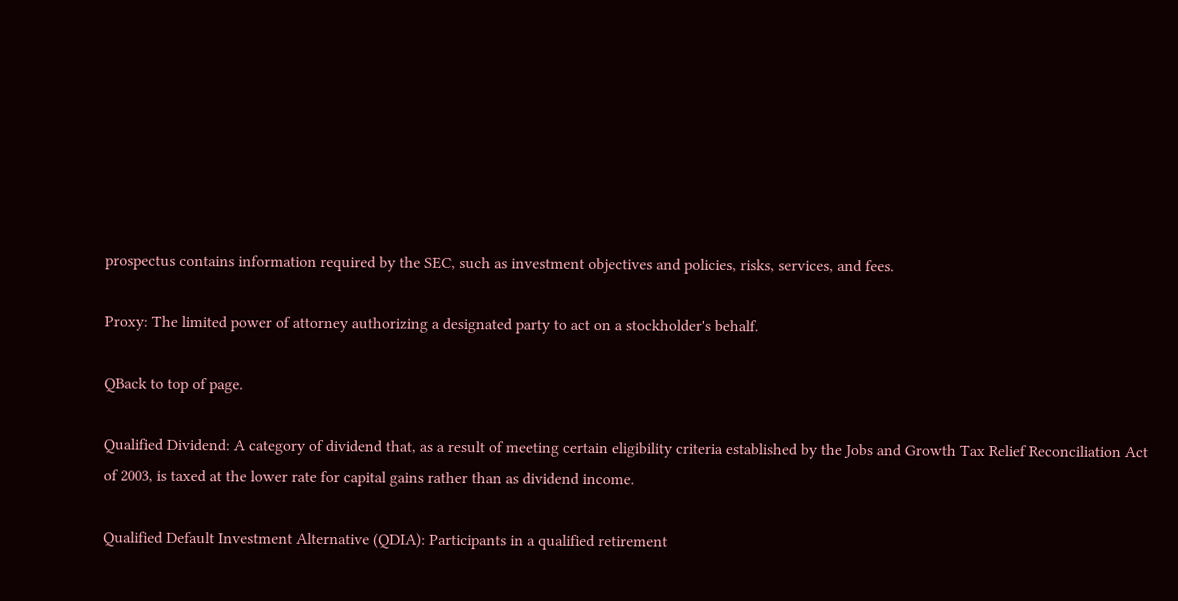prospectus contains information required by the SEC, such as investment objectives and policies, risks, services, and fees.

Proxy: The limited power of attorney authorizing a designated party to act on a stockholder's behalf.

QBack to top of page.

Qualified Dividend: A category of dividend that, as a result of meeting certain eligibility criteria established by the Jobs and Growth Tax Relief Reconciliation Act of 2003, is taxed at the lower rate for capital gains rather than as dividend income.

Qualified Default Investment Alternative (QDIA): Participants in a qualified retirement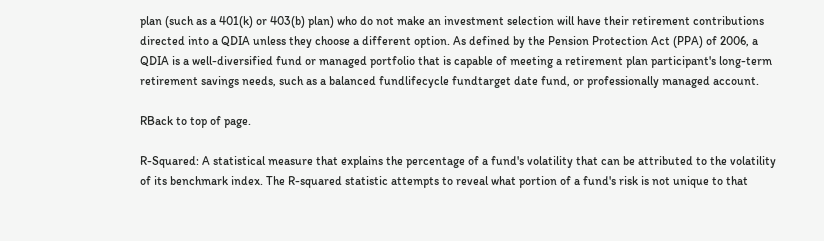plan (such as a 401(k) or 403(b) plan) who do not make an investment selection will have their retirement contributions directed into a QDIA unless they choose a different option. As defined by the Pension Protection Act (PPA) of 2006, a QDIA is a well-diversified fund or managed portfolio that is capable of meeting a retirement plan participant's long-term retirement savings needs, such as a balanced fundlifecycle fundtarget date fund, or professionally managed account.

RBack to top of page.

R-Squared: A statistical measure that explains the percentage of a fund's volatility that can be attributed to the volatility of its benchmark index. The R-squared statistic attempts to reveal what portion of a fund's risk is not unique to that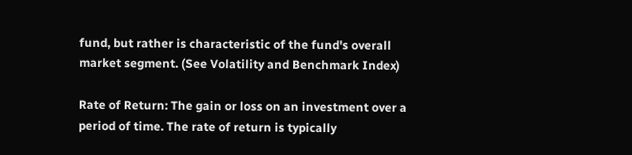fund, but rather is characteristic of the fund's overall market segment. (See Volatility and Benchmark Index)

Rate of Return: The gain or loss on an investment over a period of time. The rate of return is typically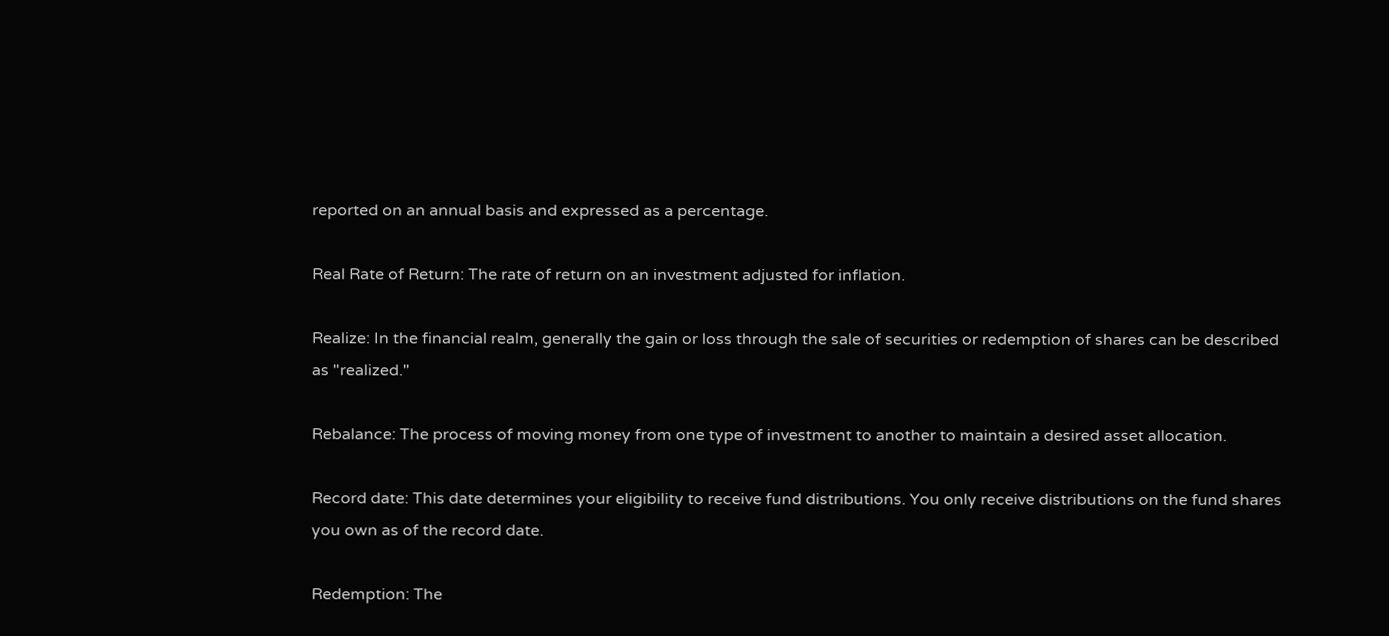reported on an annual basis and expressed as a percentage.

Real Rate of Return: The rate of return on an investment adjusted for inflation.

Realize: In the financial realm, generally the gain or loss through the sale of securities or redemption of shares can be described as "realized."

Rebalance: The process of moving money from one type of investment to another to maintain a desired asset allocation.

Record date: This date determines your eligibility to receive fund distributions. You only receive distributions on the fund shares you own as of the record date.

Redemption: The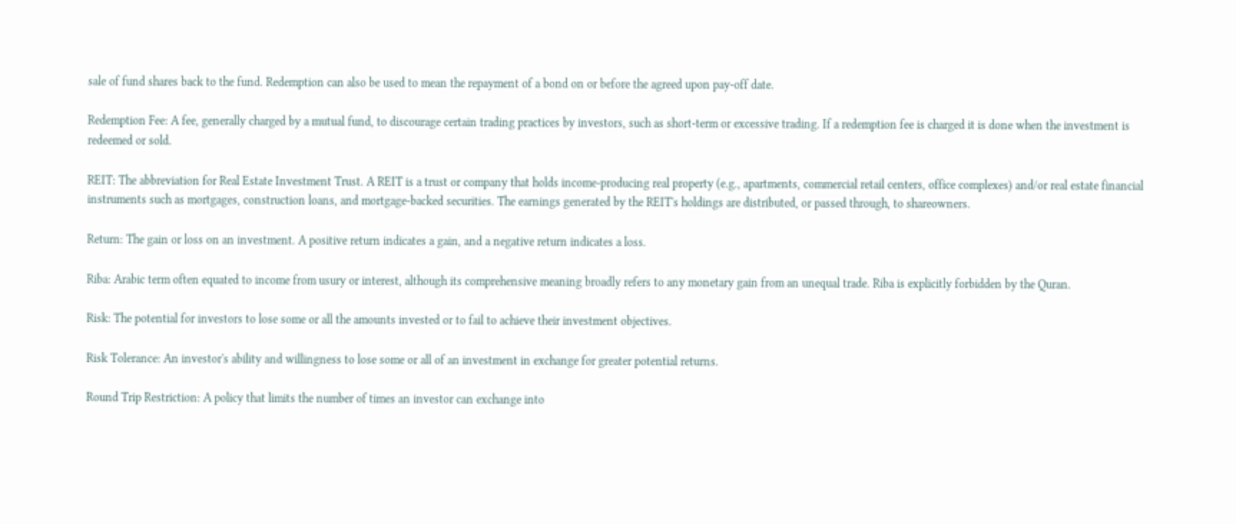sale of fund shares back to the fund. Redemption can also be used to mean the repayment of a bond on or before the agreed upon pay-off date.

Redemption Fee: A fee, generally charged by a mutual fund, to discourage certain trading practices by investors, such as short-term or excessive trading. If a redemption fee is charged it is done when the investment is redeemed or sold.

REIT: The abbreviation for Real Estate Investment Trust. A REIT is a trust or company that holds income-producing real property (e.g., apartments, commercial retail centers, office complexes) and/or real estate financial instruments such as mortgages, construction loans, and mortgage-backed securities. The earnings generated by the REIT's holdings are distributed, or passed through, to shareowners.

Return: The gain or loss on an investment. A positive return indicates a gain, and a negative return indicates a loss.

Riba: Arabic term often equated to income from usury or interest, although its comprehensive meaning broadly refers to any monetary gain from an unequal trade. Riba is explicitly forbidden by the Quran.

Risk: The potential for investors to lose some or all the amounts invested or to fail to achieve their investment objectives.

Risk Tolerance: An investor's ability and willingness to lose some or all of an investment in exchange for greater potential returns.

Round Trip Restriction: A policy that limits the number of times an investor can exchange into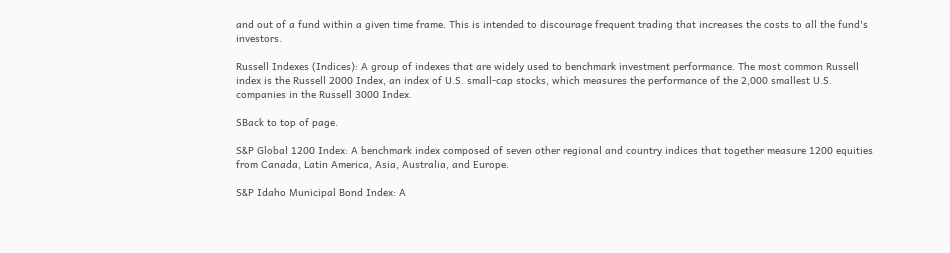and out of a fund within a given time frame. This is intended to discourage frequent trading that increases the costs to all the fund's investors.

Russell Indexes (Indices): A group of indexes that are widely used to benchmark investment performance. The most common Russell index is the Russell 2000 Index, an index of U.S. small-cap stocks, which measures the performance of the 2,000 smallest U.S. companies in the Russell 3000 Index.

SBack to top of page.

S&P Global 1200 Index: A benchmark index composed of seven other regional and country indices that together measure 1200 equities from Canada, Latin America, Asia, Australia, and Europe.

S&P Idaho Municipal Bond Index: A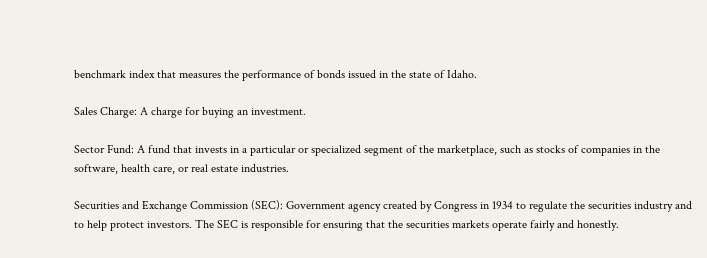benchmark index that measures the performance of bonds issued in the state of Idaho.

Sales Charge: A charge for buying an investment.

Sector Fund: A fund that invests in a particular or specialized segment of the marketplace, such as stocks of companies in the software, health care, or real estate industries.

Securities and Exchange Commission (SEC): Government agency created by Congress in 1934 to regulate the securities industry and to help protect investors. The SEC is responsible for ensuring that the securities markets operate fairly and honestly.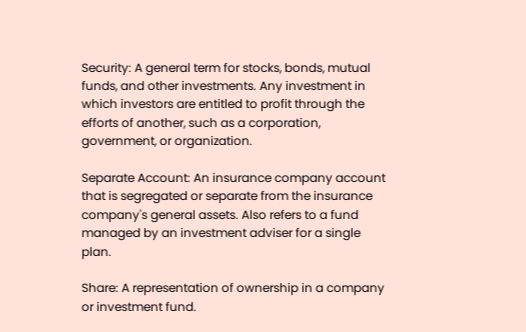Security: A general term for stocks, bonds, mutual funds, and other investments. Any investment in which investors are entitled to profit through the efforts of another, such as a corporation, government, or organization.

Separate Account: An insurance company account that is segregated or separate from the insurance company's general assets. Also refers to a fund managed by an investment adviser for a single plan.

Share: A representation of ownership in a company or investment fund.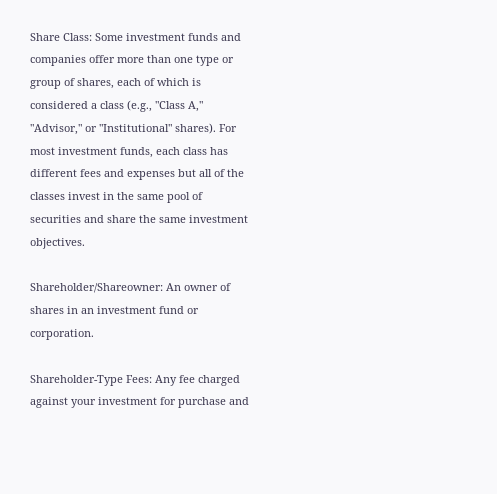Share Class: Some investment funds and companies offer more than one type or group of shares, each of which is considered a class (e.g., "Class A," "Advisor," or "Institutional" shares). For most investment funds, each class has different fees and expenses but all of the classes invest in the same pool of securities and share the same investment objectives.

Shareholder/Shareowner: An owner of shares in an investment fund or corporation.

Shareholder-Type Fees: Any fee charged against your investment for purchase and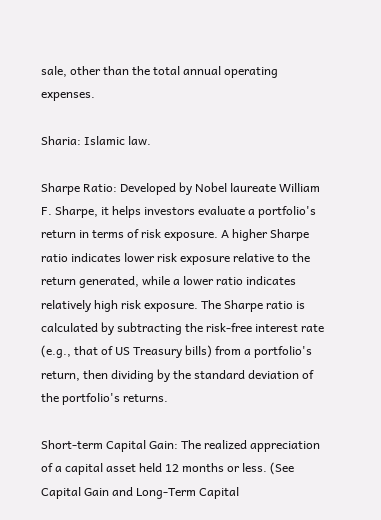sale, other than the total annual operating expenses.

Sharia: Islamic law.

Sharpe Ratio: Developed by Nobel laureate William F. Sharpe, it helps investors evaluate a portfolio's return in terms of risk exposure. A higher Sharpe ratio indicates lower risk exposure relative to the return generated, while a lower ratio indicates relatively high risk exposure. The Sharpe ratio is calculated by subtracting the risk-free interest rate (e.g., that of US Treasury bills) from a portfolio's return, then dividing by the standard deviation of the portfolio's returns.

Short-term Capital Gain: The realized appreciation of a capital asset held 12 months or less. (See Capital Gain and Long-Term Capital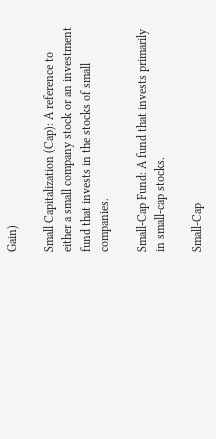Gain)

Small Capitalization (Cap): A reference to either a small company stock or an investment fund that invests in the stocks of small companies.

Small-Cap Fund: A fund that invests primarily in small-cap stocks.

Small-Cap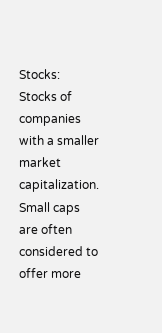Stocks: Stocks of companies with a smaller market capitalization. Small caps are often considered to offer more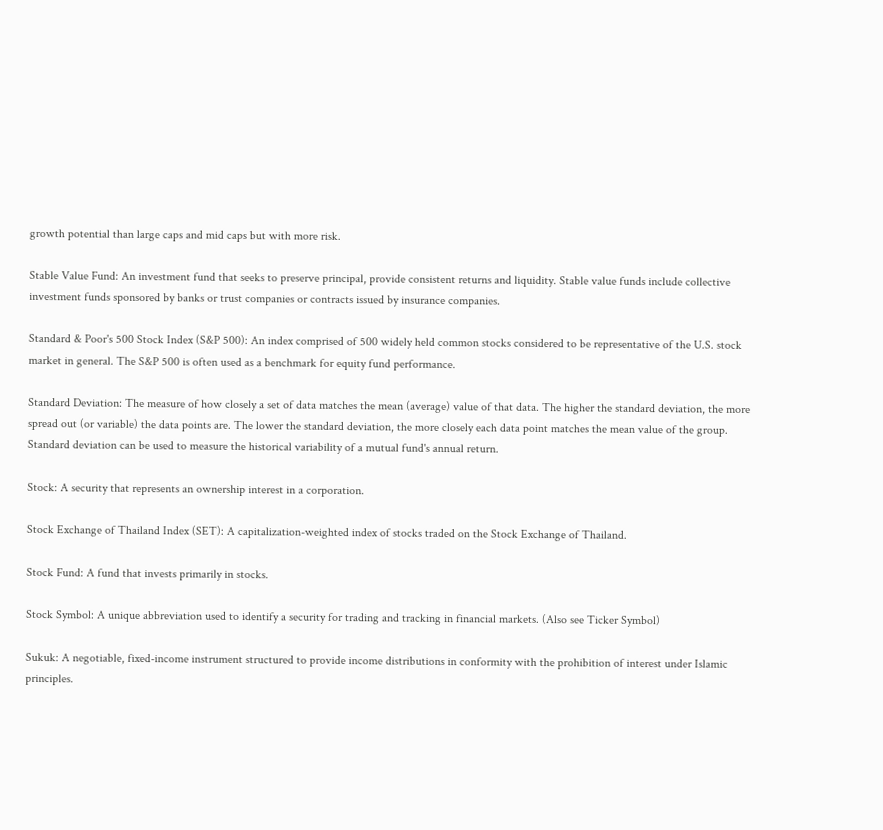growth potential than large caps and mid caps but with more risk.

Stable Value Fund: An investment fund that seeks to preserve principal, provide consistent returns and liquidity. Stable value funds include collective investment funds sponsored by banks or trust companies or contracts issued by insurance companies.

Standard & Poor's 500 Stock Index (S&P 500): An index comprised of 500 widely held common stocks considered to be representative of the U.S. stock market in general. The S&P 500 is often used as a benchmark for equity fund performance.

Standard Deviation: The measure of how closely a set of data matches the mean (average) value of that data. The higher the standard deviation, the more spread out (or variable) the data points are. The lower the standard deviation, the more closely each data point matches the mean value of the group. Standard deviation can be used to measure the historical variability of a mutual fund's annual return.

Stock: A security that represents an ownership interest in a corporation.

Stock Exchange of Thailand Index (SET): A capitalization-weighted index of stocks traded on the Stock Exchange of Thailand.

Stock Fund: A fund that invests primarily in stocks.

Stock Symbol: A unique abbreviation used to identify a security for trading and tracking in financial markets. (Also see Ticker Symbol)

Sukuk: A negotiable, fixed-income instrument structured to provide income distributions in conformity with the prohibition of interest under Islamic principles.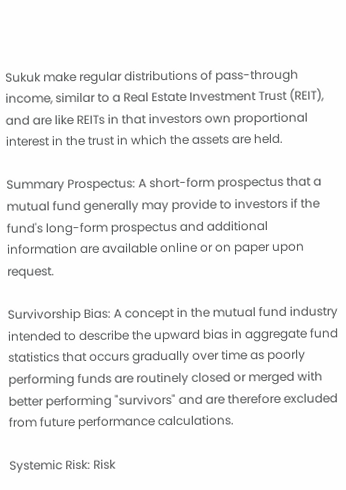Sukuk make regular distributions of pass-through income, similar to a Real Estate Investment Trust (REIT), and are like REITs in that investors own proportional interest in the trust in which the assets are held.

Summary Prospectus: A short-form prospectus that a mutual fund generally may provide to investors if the fund's long-form prospectus and additional information are available online or on paper upon request.

Survivorship Bias: A concept in the mutual fund industry intended to describe the upward bias in aggregate fund statistics that occurs gradually over time as poorly performing funds are routinely closed or merged with better performing "survivors" and are therefore excluded from future performance calculations.

Systemic Risk: Risk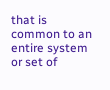that is common to an entire system or set of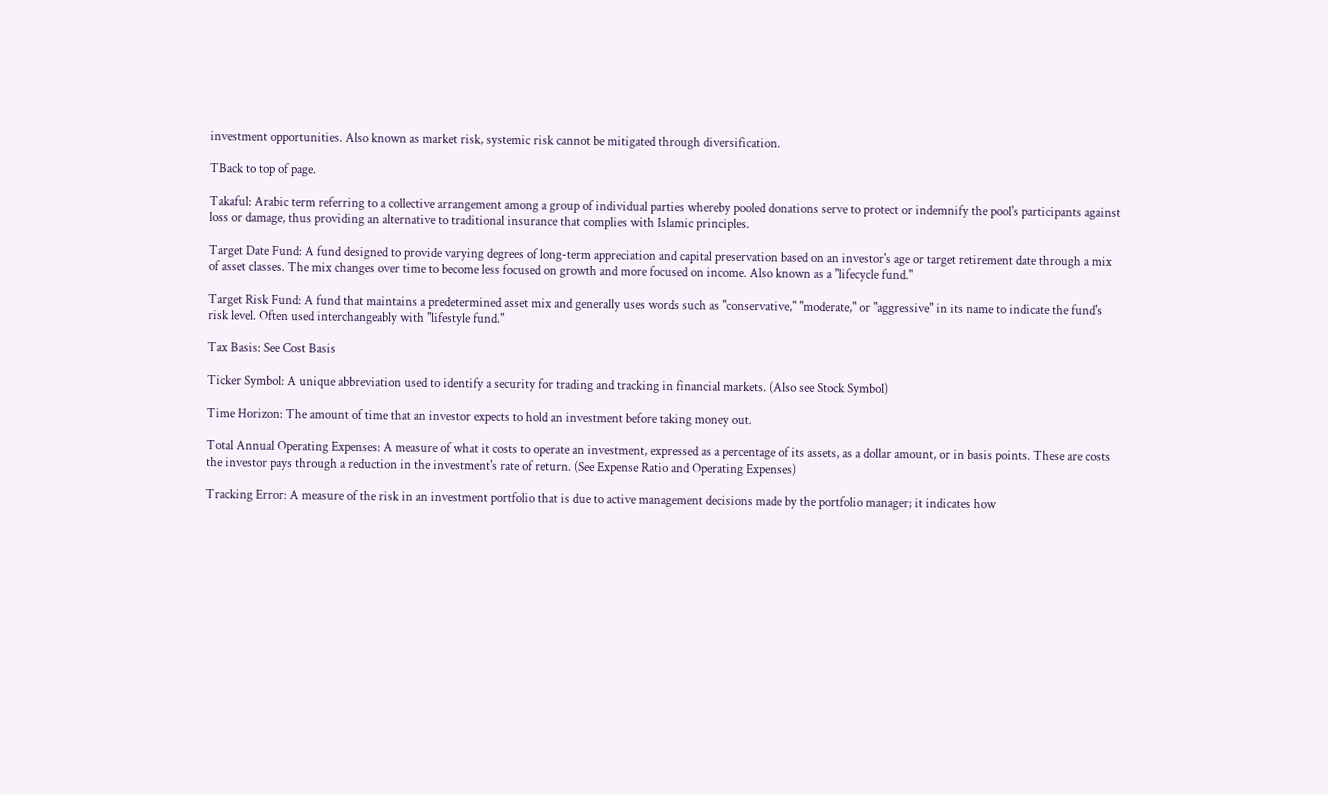investment opportunities. Also known as market risk, systemic risk cannot be mitigated through diversification.

TBack to top of page.

Takaful: Arabic term referring to a collective arrangement among a group of individual parties whereby pooled donations serve to protect or indemnify the pool's participants against loss or damage, thus providing an alternative to traditional insurance that complies with Islamic principles.

Target Date Fund: A fund designed to provide varying degrees of long-term appreciation and capital preservation based on an investor's age or target retirement date through a mix of asset classes. The mix changes over time to become less focused on growth and more focused on income. Also known as a "lifecycle fund."

Target Risk Fund: A fund that maintains a predetermined asset mix and generally uses words such as "conservative," "moderate," or "aggressive" in its name to indicate the fund's risk level. Often used interchangeably with "lifestyle fund."

Tax Basis: See Cost Basis

Ticker Symbol: A unique abbreviation used to identify a security for trading and tracking in financial markets. (Also see Stock Symbol)

Time Horizon: The amount of time that an investor expects to hold an investment before taking money out.

Total Annual Operating Expenses: A measure of what it costs to operate an investment, expressed as a percentage of its assets, as a dollar amount, or in basis points. These are costs the investor pays through a reduction in the investment's rate of return. (See Expense Ratio and Operating Expenses)

Tracking Error: A measure of the risk in an investment portfolio that is due to active management decisions made by the portfolio manager; it indicates how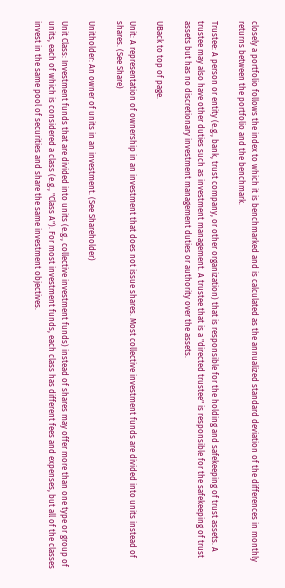closely a portfolio follows the index to which it is benchmarked and is calculated as the annualized standard deviation of the differences in monthly returns between the portfolio and the benchmark.

Trustee: A person or entity (e.g., bank, trust company, or other organization) that is responsible for the holding and safekeeping of trust assets. A trustee may also have other duties such as investment management. A trustee that is a "directed trustee" is responsible for the safekeeping of trust assets but has no discretionary investment management duties or authority over the assets.

UBack to top of page.

Unit: A representation of ownership in an investment that does not issue shares. Most collective investment funds are divided into units instead of shares. (See Share)

Unitholder: An owner of units in an investment. (See Shareholder)

Unit Class: Investment funds that are divided into units (e.g., collective investment funds) instead of shares may offer more than one type or group of units, each of which is considered a class (e.g., "Class A"). For most investment funds, each class has different fees and expenses, but all of the classes invest in the same pool of securities and share the same investment objectives.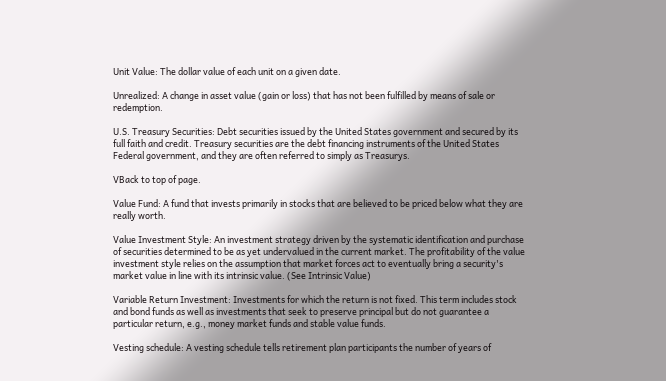Unit Value: The dollar value of each unit on a given date.

Unrealized: A change in asset value (gain or loss) that has not been fulfilled by means of sale or redemption.

U.S. Treasury Securities: Debt securities issued by the United States government and secured by its full faith and credit. Treasury securities are the debt financing instruments of the United States Federal government, and they are often referred to simply as Treasurys.

VBack to top of page.

Value Fund: A fund that invests primarily in stocks that are believed to be priced below what they are really worth.

Value Investment Style: An investment strategy driven by the systematic identification and purchase of securities determined to be as yet undervalued in the current market. The profitability of the value investment style relies on the assumption that market forces act to eventually bring a security's market value in line with its intrinsic value. (See Intrinsic Value)

Variable Return Investment: Investments for which the return is not fixed. This term includes stock and bond funds as well as investments that seek to preserve principal but do not guarantee a particular return, e.g., money market funds and stable value funds.

Vesting schedule: A vesting schedule tells retirement plan participants the number of years of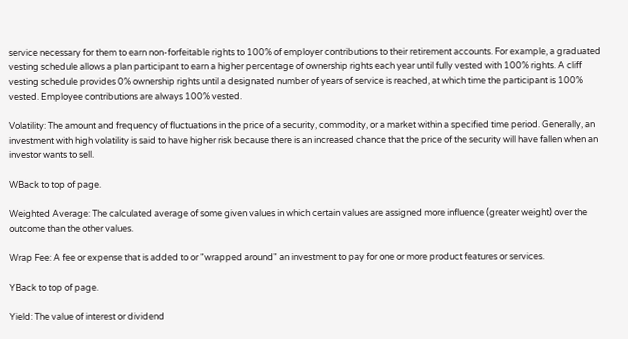service necessary for them to earn non-forfeitable rights to 100% of employer contributions to their retirement accounts. For example, a graduated vesting schedule allows a plan participant to earn a higher percentage of ownership rights each year until fully vested with 100% rights. A cliff vesting schedule provides 0% ownership rights until a designated number of years of service is reached, at which time the participant is 100% vested. Employee contributions are always 100% vested.

Volatility: The amount and frequency of fluctuations in the price of a security, commodity, or a market within a specified time period. Generally, an investment with high volatility is said to have higher risk because there is an increased chance that the price of the security will have fallen when an investor wants to sell.

WBack to top of page.

Weighted Average: The calculated average of some given values in which certain values are assigned more influence (greater weight) over the outcome than the other values.

Wrap Fee: A fee or expense that is added to or "wrapped around" an investment to pay for one or more product features or services.

YBack to top of page.

Yield: The value of interest or dividend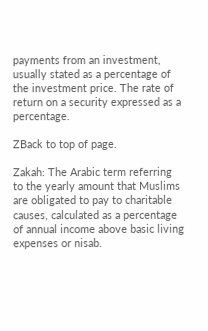payments from an investment, usually stated as a percentage of the investment price. The rate of return on a security expressed as a percentage.

ZBack to top of page.

Zakah: The Arabic term referring to the yearly amount that Muslims are obligated to pay to charitable causes, calculated as a percentage of annual income above basic living expenses or nisab.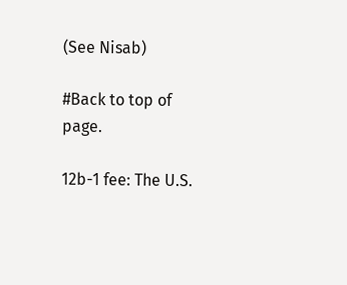(See Nisab)

#Back to top of page.

12b-1 fee: The U.S.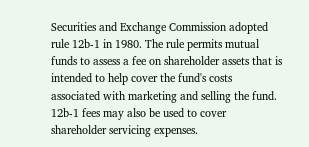Securities and Exchange Commission adopted rule 12b-1 in 1980. The rule permits mutual funds to assess a fee on shareholder assets that is intended to help cover the fund's costs associated with marketing and selling the fund. 12b-1 fees may also be used to cover shareholder servicing expenses.